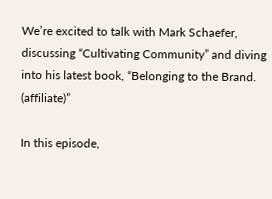We’re excited to talk with Mark Schaefer, discussing “Cultivating Community” and diving into his latest book, “Belonging to the Brand. (affiliate)”

In this episode,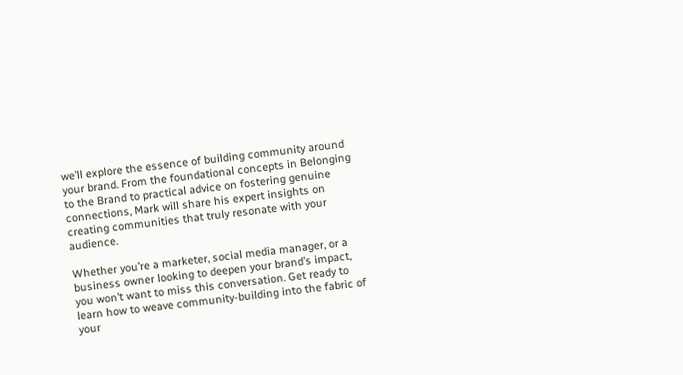we’ll explore the essence of building community around your brand. From the foundational concepts in Belonging to the Brand to practical advice on fostering genuine connections, Mark will share his expert insights on creating communities that truly resonate with your audience.

Whether you’re a marketer, social media manager, or a business owner looking to deepen your brand’s impact, you won’t want to miss this conversation. Get ready to learn how to weave community-building into the fabric of your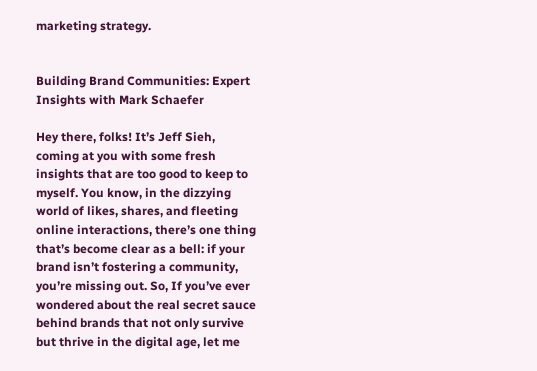marketing strategy.


Building Brand Communities: Expert Insights with Mark Schaefer

Hey there, folks! It’s Jeff Sieh, coming at you with some fresh insights that are too good to keep to myself. You know, in the dizzying world of likes, shares, and fleeting online interactions, there’s one thing that’s become clear as a bell: if your brand isn’t fostering a community, you’re missing out. So, If you’ve ever wondered about the real secret sauce behind brands that not only survive but thrive in the digital age, let me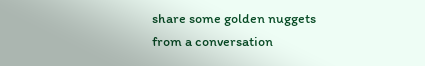share some golden nuggets from a conversation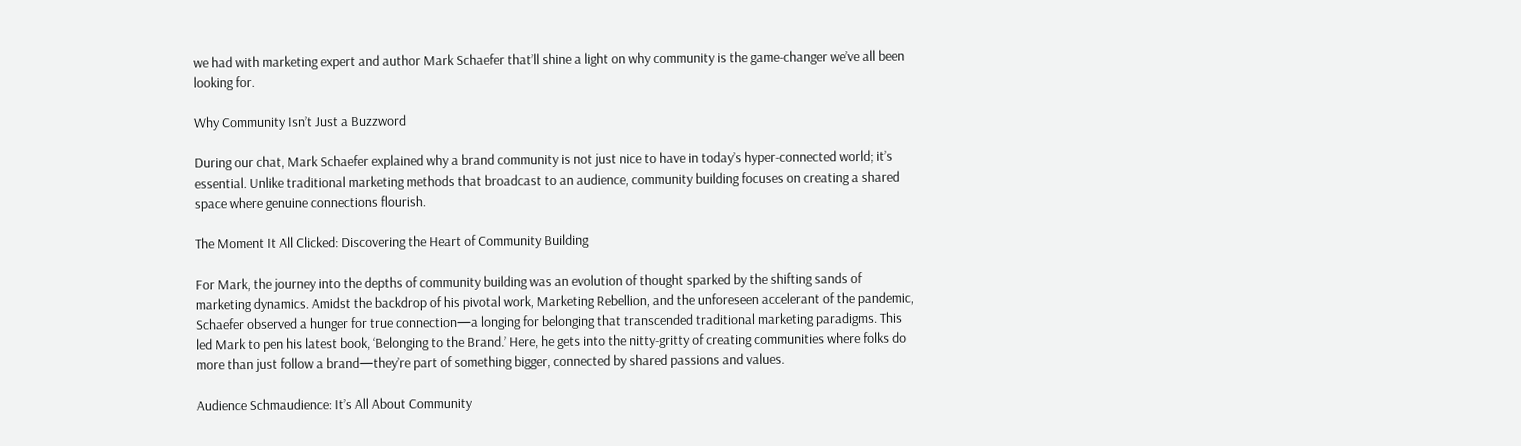we had with marketing expert and author Mark Schaefer that’ll shine a light on why community is the game-changer we’ve all been looking for.

Why Community Isn’t Just a Buzzword

During our chat, Mark Schaefer explained why a brand community is not just nice to have in today’s hyper-connected world; it’s essential. Unlike traditional marketing methods that broadcast to an audience, community building focuses on creating a shared space where genuine connections flourish.

The Moment It All Clicked: Discovering the Heart of Community Building

For Mark, the journey into the depths of community building was an evolution of thought sparked by the shifting sands of marketing dynamics. Amidst the backdrop of his pivotal work, Marketing Rebellion, and the unforeseen accelerant of the pandemic, Schaefer observed a hunger for true connection—a longing for belonging that transcended traditional marketing paradigms. This led Mark to pen his latest book, ‘Belonging to the Brand.’ Here, he gets into the nitty-gritty of creating communities where folks do more than just follow a brand—they’re part of something bigger, connected by shared passions and values.

Audience Schmaudience: It’s All About Community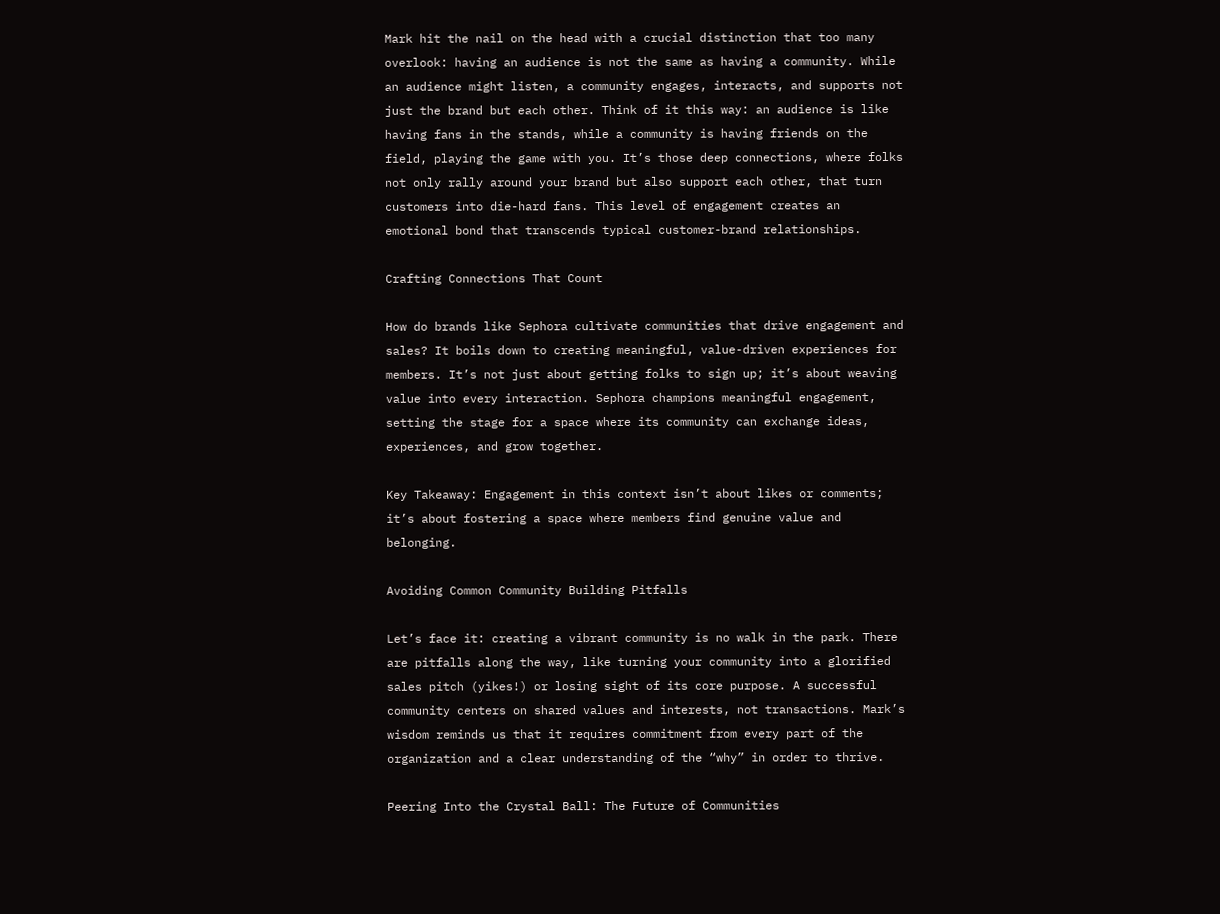Mark hit the nail on the head with a crucial distinction that too many overlook: having an audience is not the same as having a community. While an audience might listen, a community engages, interacts, and supports not just the brand but each other. Think of it this way: an audience is like having fans in the stands, while a community is having friends on the field, playing the game with you. It’s those deep connections, where folks not only rally around your brand but also support each other, that turn customers into die-hard fans. This level of engagement creates an emotional bond that transcends typical customer-brand relationships.

Crafting Connections That Count

How do brands like Sephora cultivate communities that drive engagement and sales? It boils down to creating meaningful, value-driven experiences for members. It’s not just about getting folks to sign up; it’s about weaving value into every interaction. Sephora champions meaningful engagement, setting the stage for a space where its community can exchange ideas, experiences, and grow together.

Key Takeaway: Engagement in this context isn’t about likes or comments; it’s about fostering a space where members find genuine value and belonging.

Avoiding Common Community Building Pitfalls

Let’s face it: creating a vibrant community is no walk in the park. There are pitfalls along the way, like turning your community into a glorified sales pitch (yikes!) or losing sight of its core purpose. A successful community centers on shared values and interests, not transactions. Mark’s wisdom reminds us that it requires commitment from every part of the organization and a clear understanding of the “why” in order to thrive.

Peering Into the Crystal Ball: The Future of Communities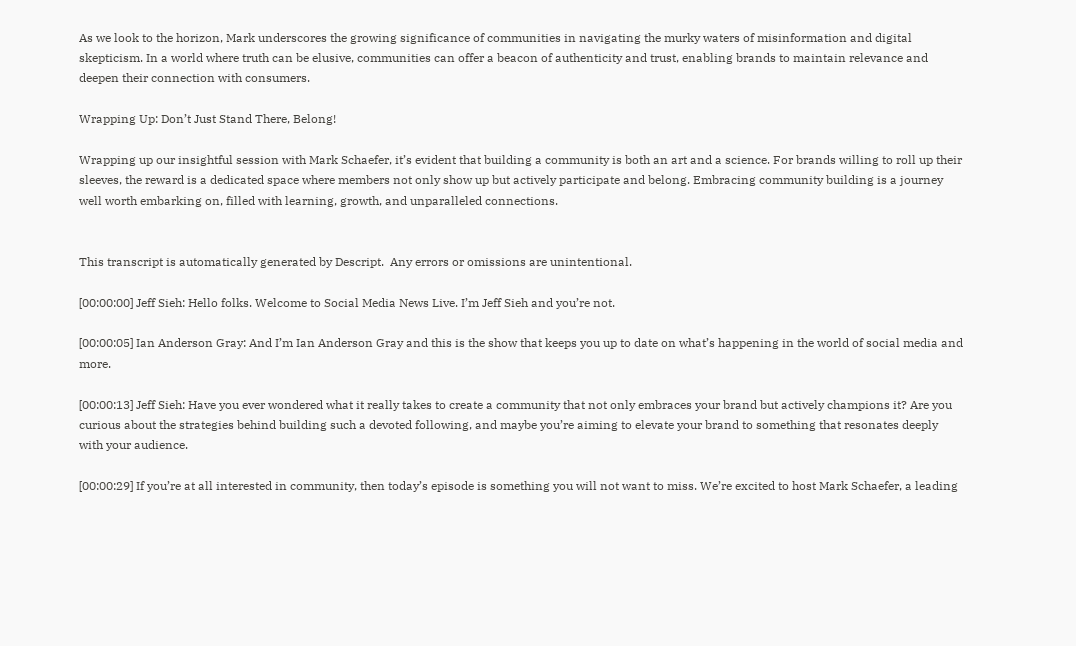As we look to the horizon, Mark underscores the growing significance of communities in navigating the murky waters of misinformation and digital skepticism. In a world where truth can be elusive, communities can offer a beacon of authenticity and trust, enabling brands to maintain relevance and deepen their connection with consumers.

Wrapping Up: Don’t Just Stand There, Belong!

Wrapping up our insightful session with Mark Schaefer, it’s evident that building a community is both an art and a science. For brands willing to roll up their sleeves, the reward is a dedicated space where members not only show up but actively participate and belong. Embracing community building is a journey well worth embarking on, filled with learning, growth, and unparalleled connections.


This transcript is automatically generated by Descript.  Any errors or omissions are unintentional.

[00:00:00] Jeff Sieh: Hello folks. Welcome to Social Media News Live. I’m Jeff Sieh and you’re not.

[00:00:05] Ian Anderson Gray: And I’m Ian Anderson Gray and this is the show that keeps you up to date on what’s happening in the world of social media and more.

[00:00:13] Jeff Sieh: Have you ever wondered what it really takes to create a community that not only embraces your brand but actively champions it? Are you curious about the strategies behind building such a devoted following, and maybe you’re aiming to elevate your brand to something that resonates deeply with your audience.

[00:00:29] If you’re at all interested in community, then today’s episode is something you will not want to miss. We’re excited to host Mark Schaefer, a leading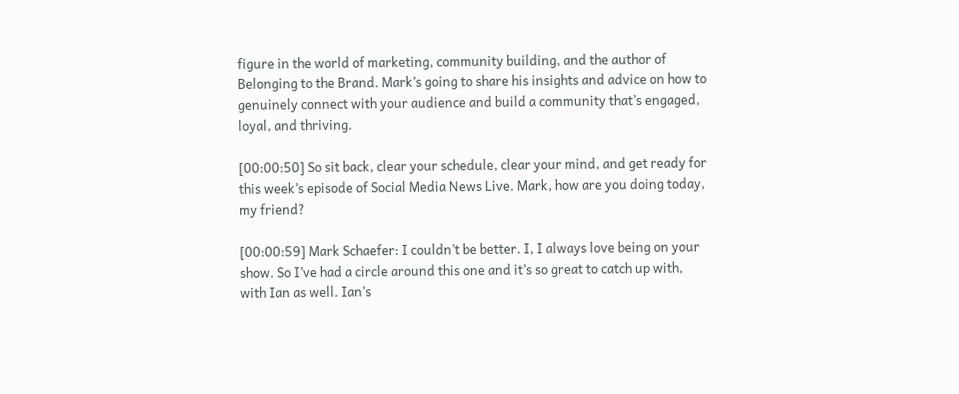figure in the world of marketing, community building, and the author of Belonging to the Brand. Mark’s going to share his insights and advice on how to genuinely connect with your audience and build a community that’s engaged, loyal, and thriving.

[00:00:50] So sit back, clear your schedule, clear your mind, and get ready for this week’s episode of Social Media News Live. Mark, how are you doing today, my friend?

[00:00:59] Mark Schaefer: I couldn’t be better. I, I always love being on your show. So I’ve had a circle around this one and it’s so great to catch up with, with Ian as well. Ian’s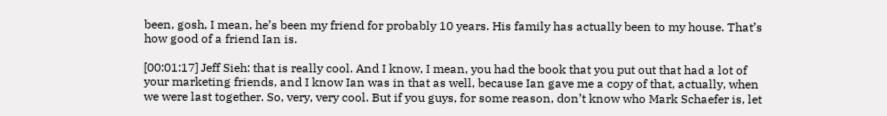been, gosh, I mean, he’s been my friend for probably 10 years. His family has actually been to my house. That’s how good of a friend Ian is.

[00:01:17] Jeff Sieh: that is really cool. And I know, I mean, you had the book that you put out that had a lot of your marketing friends, and I know Ian was in that as well, because Ian gave me a copy of that, actually, when we were last together. So, very, very cool. But if you guys, for some reason, don’t know who Mark Schaefer is, let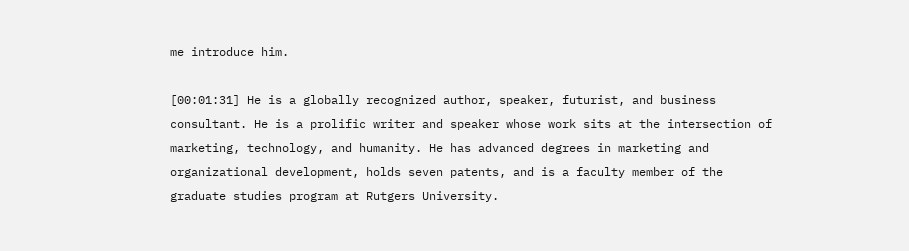me introduce him.

[00:01:31] He is a globally recognized author, speaker, futurist, and business consultant. He is a prolific writer and speaker whose work sits at the intersection of marketing, technology, and humanity. He has advanced degrees in marketing and organizational development, holds seven patents, and is a faculty member of the graduate studies program at Rutgers University.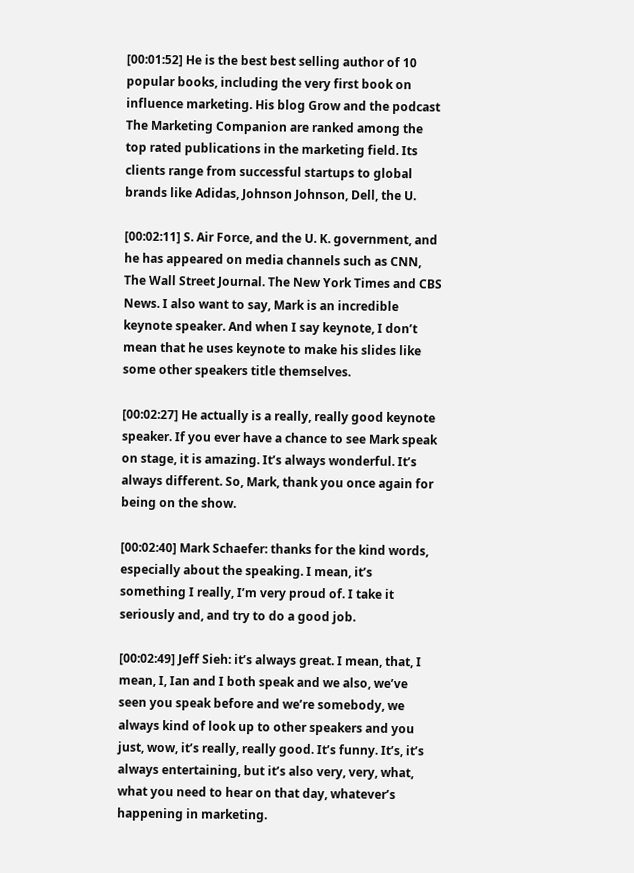[00:01:52] He is the best best selling author of 10 popular books, including the very first book on influence marketing. His blog Grow and the podcast The Marketing Companion are ranked among the top rated publications in the marketing field. Its clients range from successful startups to global brands like Adidas, Johnson Johnson, Dell, the U.

[00:02:11] S. Air Force, and the U. K. government, and he has appeared on media channels such as CNN, The Wall Street Journal. The New York Times and CBS News. I also want to say, Mark is an incredible keynote speaker. And when I say keynote, I don’t mean that he uses keynote to make his slides like some other speakers title themselves.

[00:02:27] He actually is a really, really good keynote speaker. If you ever have a chance to see Mark speak on stage, it is amazing. It’s always wonderful. It’s always different. So, Mark, thank you once again for being on the show.

[00:02:40] Mark Schaefer: thanks for the kind words, especially about the speaking. I mean, it’s something I really, I’m very proud of. I take it seriously and, and try to do a good job.

[00:02:49] Jeff Sieh: it’s always great. I mean, that, I mean, I, Ian and I both speak and we also, we’ve seen you speak before and we’re somebody, we always kind of look up to other speakers and you just, wow, it’s really, really good. It’s funny. It’s, it’s always entertaining, but it’s also very, very, what, what you need to hear on that day, whatever’s happening in marketing.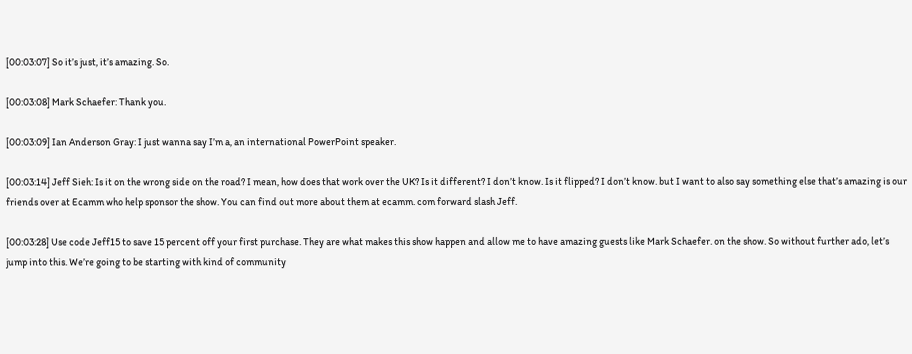[00:03:07] So it’s just, it’s amazing. So.

[00:03:08] Mark Schaefer: Thank you.

[00:03:09] Ian Anderson Gray: I just wanna say I’m a, an international PowerPoint speaker.

[00:03:14] Jeff Sieh: Is it on the wrong side on the road? I mean, how does that work over the UK? Is it different? I don’t know. Is it flipped? I don’t know. but I want to also say something else that’s amazing is our friends over at Ecamm who help sponsor the show. You can find out more about them at ecamm. com forward slash Jeff.

[00:03:28] Use code Jeff15 to save 15 percent off your first purchase. They are what makes this show happen and allow me to have amazing guests like Mark Schaefer. on the show. So without further ado, let’s jump into this. We’re going to be starting with kind of community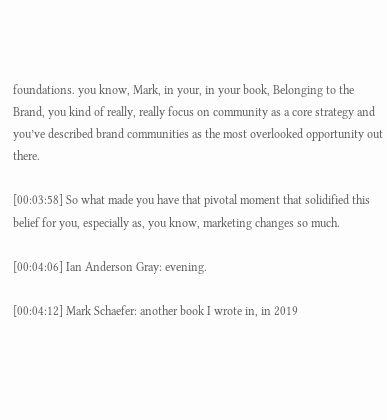foundations. you know, Mark, in your, in your book, Belonging to the Brand, you kind of really, really focus on community as a core strategy and you’ve described brand communities as the most overlooked opportunity out there.

[00:03:58] So what made you have that pivotal moment that solidified this belief for you, especially as, you know, marketing changes so much.

[00:04:06] Ian Anderson Gray: evening.

[00:04:12] Mark Schaefer: another book I wrote in, in 2019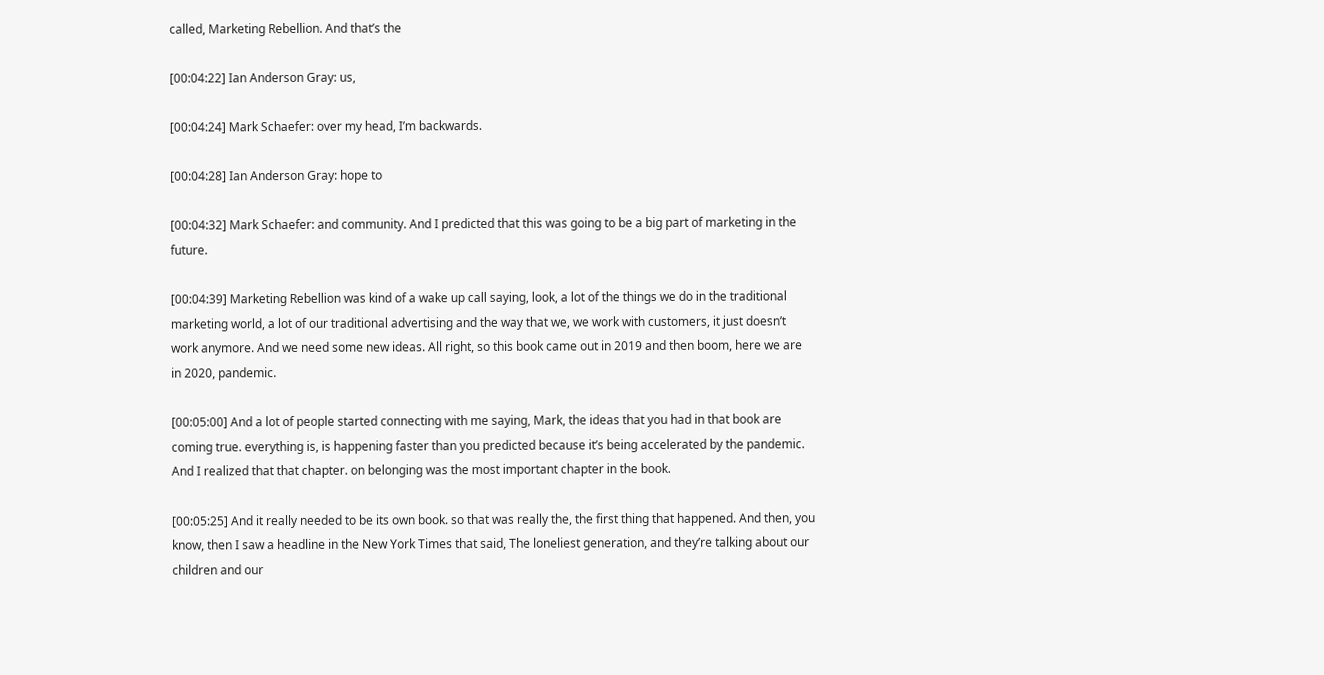called, Marketing Rebellion. And that’s the

[00:04:22] Ian Anderson Gray: us,

[00:04:24] Mark Schaefer: over my head, I’m backwards.

[00:04:28] Ian Anderson Gray: hope to

[00:04:32] Mark Schaefer: and community. And I predicted that this was going to be a big part of marketing in the future.

[00:04:39] Marketing Rebellion was kind of a wake up call saying, look, a lot of the things we do in the traditional marketing world, a lot of our traditional advertising and the way that we, we work with customers, it just doesn’t work anymore. And we need some new ideas. All right, so this book came out in 2019 and then boom, here we are in 2020, pandemic.

[00:05:00] And a lot of people started connecting with me saying, Mark, the ideas that you had in that book are coming true. everything is, is happening faster than you predicted because it’s being accelerated by the pandemic. And I realized that that chapter. on belonging was the most important chapter in the book.

[00:05:25] And it really needed to be its own book. so that was really the, the first thing that happened. And then, you know, then I saw a headline in the New York Times that said, The loneliest generation, and they’re talking about our children and our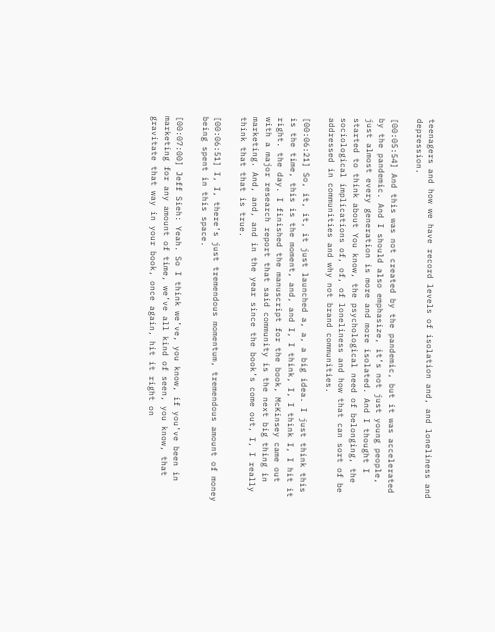teenagers and how we have record levels of isolation and, and loneliness and depression.

[00:05:54] And this was not created by the pandemic, but it was accelerated by the pandemic. And I should also emphasize, it’s not just young people, just almost every generation is more and more isolated. And I thought I started to think about You know, the psychological need of belonging, the sociological implications of, of, of loneliness and how that can sort of be addressed in communities and why not brand communities.

[00:06:21] So, it, it, it just launched a, a, a big idea. I just think this is the time, this is the moment, and, and I, I think, I, I think I, I hit it right. the day. I finished the manuscript for the book, McKinsey came out with a major research report that said community is the next big thing in marketing. And, and, and in the year since the book’s come out, I, I really think that that is true.

[00:06:51] I, I, there’s just tremendous momentum, tremendous amount of money being spent in this space.

[00:07:00] Jeff Sieh: Yeah. So I think we’ve, you know, if you’ve been in marketing for any amount of time, we’ve all kind of seen, you know, that gravitate that way in your book, once again, hit it right on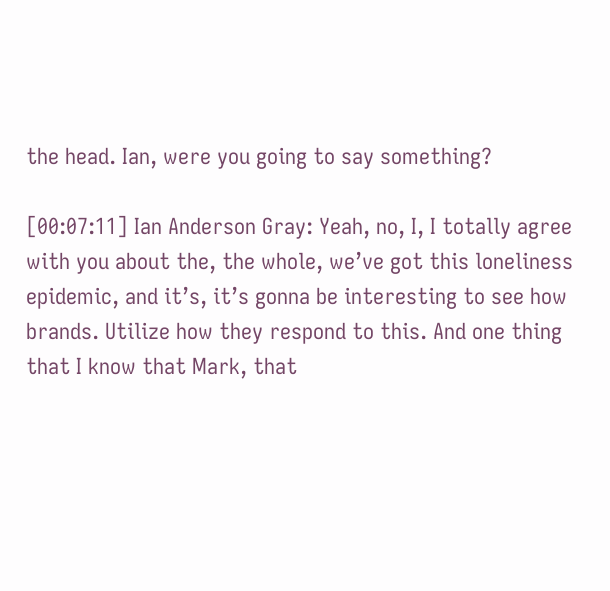the head. Ian, were you going to say something?

[00:07:11] Ian Anderson Gray: Yeah, no, I, I totally agree with you about the, the whole, we’ve got this loneliness epidemic, and it’s, it’s gonna be interesting to see how brands. Utilize how they respond to this. And one thing that I know that Mark, that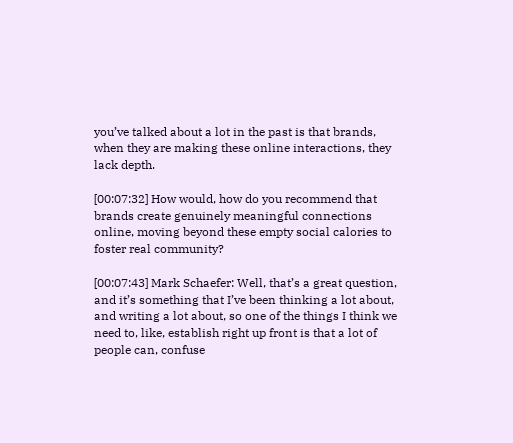you’ve talked about a lot in the past is that brands, when they are making these online interactions, they lack depth.

[00:07:32] How would, how do you recommend that brands create genuinely meaningful connections online, moving beyond these empty social calories to foster real community?

[00:07:43] Mark Schaefer: Well, that’s a great question, and it’s something that I’ve been thinking a lot about, and writing a lot about, so one of the things I think we need to, like, establish right up front is that a lot of people can, confuse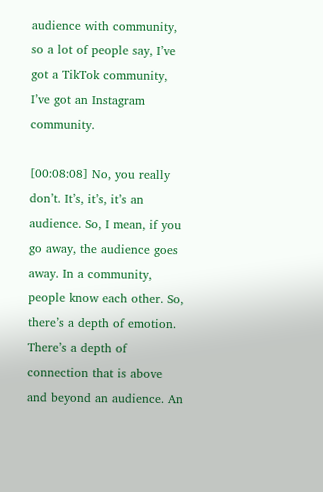audience with community, so a lot of people say, I’ve got a TikTok community, I’ve got an Instagram community.

[00:08:08] No, you really don’t. It’s, it’s, it’s an audience. So, I mean, if you go away, the audience goes away. In a community, people know each other. So, there’s a depth of emotion. There’s a depth of connection that is above and beyond an audience. An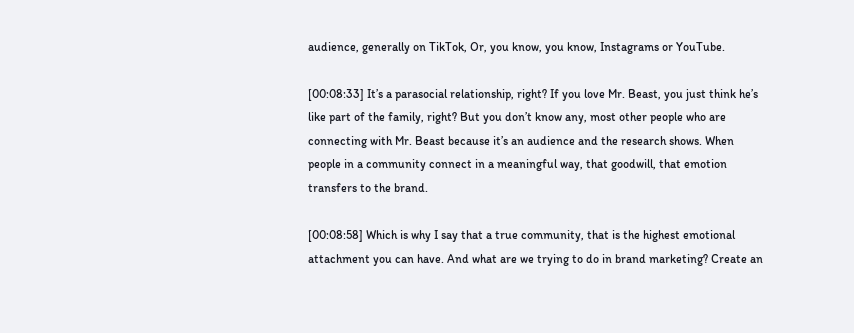audience, generally on TikTok, Or, you know, you know, Instagrams or YouTube.

[00:08:33] It’s a parasocial relationship, right? If you love Mr. Beast, you just think he’s like part of the family, right? But you don’t know any, most other people who are connecting with Mr. Beast because it’s an audience and the research shows. When people in a community connect in a meaningful way, that goodwill, that emotion transfers to the brand.

[00:08:58] Which is why I say that a true community, that is the highest emotional attachment you can have. And what are we trying to do in brand marketing? Create an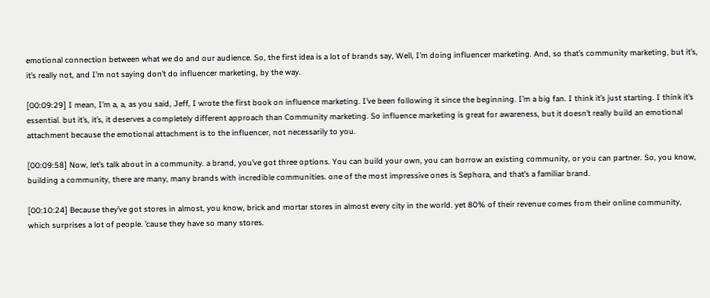emotional connection between what we do and our audience. So, the first idea is a lot of brands say, Well, I’m doing influencer marketing. And, so that’s community marketing, but it’s, it’s really not, and I’m not saying don’t do influencer marketing, by the way.

[00:09:29] I mean, I’m a, a, as you said, Jeff, I wrote the first book on influence marketing. I’ve been following it since the beginning. I’m a big fan. I think it’s just starting. I think it’s essential. but it’s, it’s, it deserves a completely different approach than Community marketing. So influence marketing is great for awareness, but it doesn’t really build an emotional attachment because the emotional attachment is to the influencer, not necessarily to you.

[00:09:58] Now, let’s talk about in a community. a brand, you’ve got three options. You can build your own, you can borrow an existing community, or you can partner. So, you know, building a community, there are many, many brands with incredible communities. one of the most impressive ones is Sephora, and that’s a familiar brand.

[00:10:24] Because they’ve got stores in almost, you know, brick and mortar stores in almost every city in the world. yet 80% of their revenue comes from their online community, which surprises a lot of people. ’cause they have so many stores.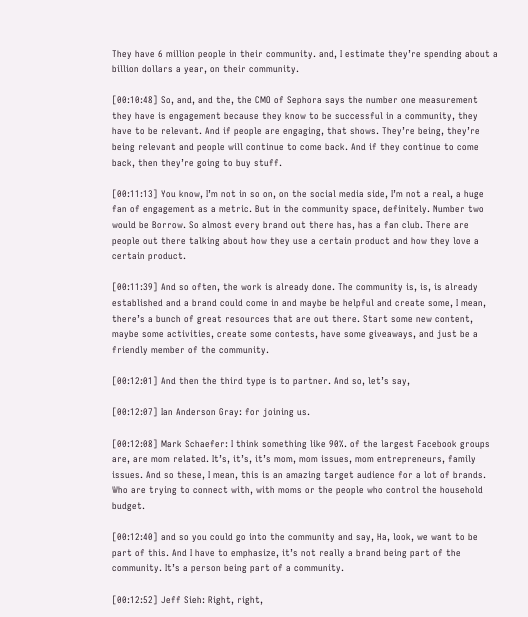They have 6 million people in their community. and, I estimate they’re spending about a billion dollars a year, on their community.

[00:10:48] So, and, and the, the CMO of Sephora says the number one measurement they have is engagement because they know to be successful in a community, they have to be relevant. And if people are engaging, that shows. They’re being, they’re being relevant and people will continue to come back. And if they continue to come back, then they’re going to buy stuff.

[00:11:13] You know, I’m not in so on, on the social media side, I’m not a real, a huge fan of engagement as a metric. But in the community space, definitely. Number two would be Borrow. So almost every brand out there has, has a fan club. There are people out there talking about how they use a certain product and how they love a certain product.

[00:11:39] And so often, the work is already done. The community is, is, is already established and a brand could come in and maybe be helpful and create some, I mean, there’s a bunch of great resources that are out there. Start some new content, maybe some activities, create some contests, have some giveaways, and just be a friendly member of the community.

[00:12:01] And then the third type is to partner. And so, let’s say,

[00:12:07] Ian Anderson Gray: for joining us.

[00:12:08] Mark Schaefer: I think something like 90%. of the largest Facebook groups are, are mom related. It’s, it’s, it’s mom, mom issues, mom entrepreneurs, family issues. And so these, I mean, this is an amazing target audience for a lot of brands. Who are trying to connect with, with moms or the people who control the household budget.

[00:12:40] and so you could go into the community and say, Ha, look, we want to be part of this. And I have to emphasize, it’s not really a brand being part of the community. It’s a person being part of a community.

[00:12:52] Jeff Sieh: Right, right,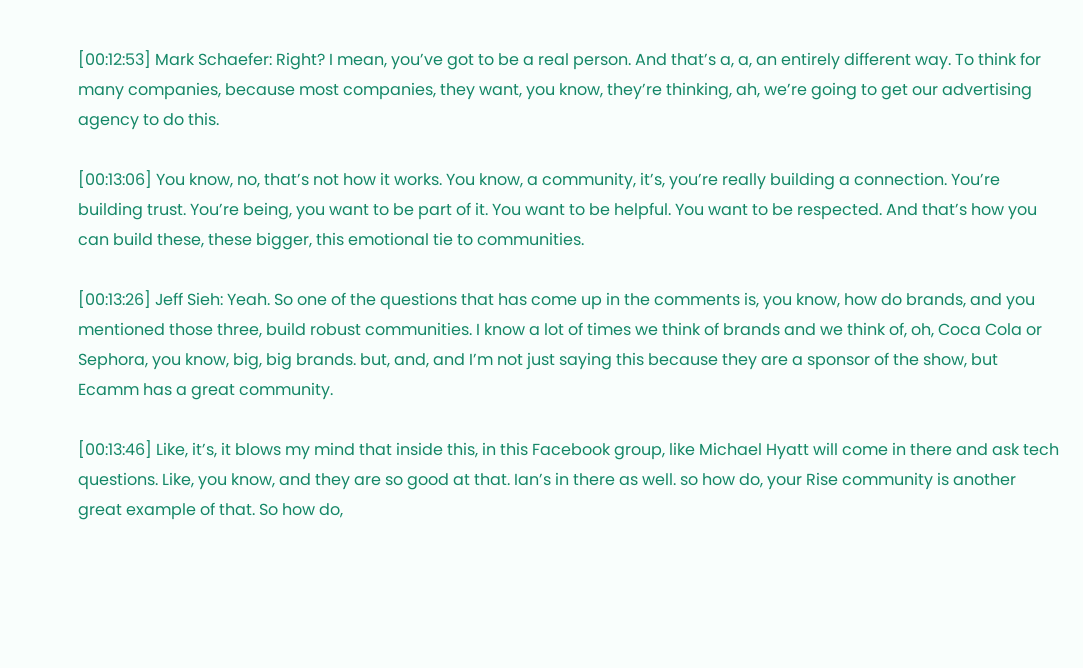[00:12:53] Mark Schaefer: Right? I mean, you’ve got to be a real person. And that’s a, a, an entirely different way. To think for many companies, because most companies, they want, you know, they’re thinking, ah, we’re going to get our advertising agency to do this.

[00:13:06] You know, no, that’s not how it works. You know, a community, it’s, you’re really building a connection. You’re building trust. You’re being, you want to be part of it. You want to be helpful. You want to be respected. And that’s how you can build these, these bigger, this emotional tie to communities.

[00:13:26] Jeff Sieh: Yeah. So one of the questions that has come up in the comments is, you know, how do brands, and you mentioned those three, build robust communities. I know a lot of times we think of brands and we think of, oh, Coca Cola or Sephora, you know, big, big brands. but, and, and I’m not just saying this because they are a sponsor of the show, but Ecamm has a great community.

[00:13:46] Like, it’s, it blows my mind that inside this, in this Facebook group, like Michael Hyatt will come in there and ask tech questions. Like, you know, and they are so good at that. Ian’s in there as well. so how do, your Rise community is another great example of that. So how do,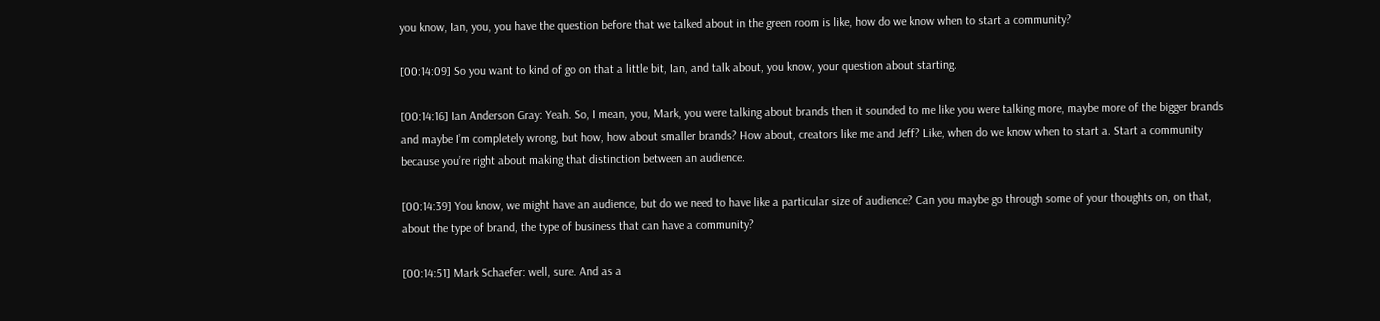you know, Ian, you, you have the question before that we talked about in the green room is like, how do we know when to start a community?

[00:14:09] So you want to kind of go on that a little bit, Ian, and talk about, you know, your question about starting.

[00:14:16] Ian Anderson Gray: Yeah. So, I mean, you, Mark, you were talking about brands then it sounded to me like you were talking more, maybe more of the bigger brands and maybe I’m completely wrong, but how, how about smaller brands? How about, creators like me and Jeff? Like, when do we know when to start a. Start a community because you’re right about making that distinction between an audience.

[00:14:39] You know, we might have an audience, but do we need to have like a particular size of audience? Can you maybe go through some of your thoughts on, on that, about the type of brand, the type of business that can have a community?

[00:14:51] Mark Schaefer: well, sure. And as a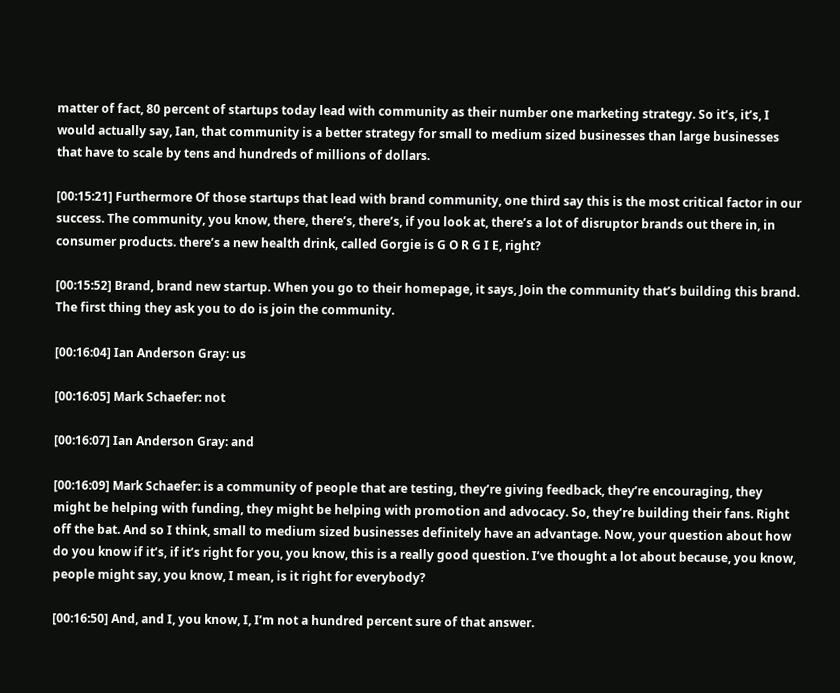matter of fact, 80 percent of startups today lead with community as their number one marketing strategy. So it’s, it’s, I would actually say, Ian, that community is a better strategy for small to medium sized businesses than large businesses that have to scale by tens and hundreds of millions of dollars.

[00:15:21] Furthermore Of those startups that lead with brand community, one third say this is the most critical factor in our success. The community, you know, there, there’s, there’s, if you look at, there’s a lot of disruptor brands out there in, in consumer products. there’s a new health drink, called Gorgie is G O R G I E, right?

[00:15:52] Brand, brand new startup. When you go to their homepage, it says, Join the community that’s building this brand. The first thing they ask you to do is join the community.

[00:16:04] Ian Anderson Gray: us

[00:16:05] Mark Schaefer: not

[00:16:07] Ian Anderson Gray: and

[00:16:09] Mark Schaefer: is a community of people that are testing, they’re giving feedback, they’re encouraging, they might be helping with funding, they might be helping with promotion and advocacy. So, they’re building their fans. Right off the bat. And so I think, small to medium sized businesses definitely have an advantage. Now, your question about how do you know if it’s, if it’s right for you, you know, this is a really good question. I’ve thought a lot about because, you know, people might say, you know, I mean, is it right for everybody?

[00:16:50] And, and I, you know, I, I’m not a hundred percent sure of that answer.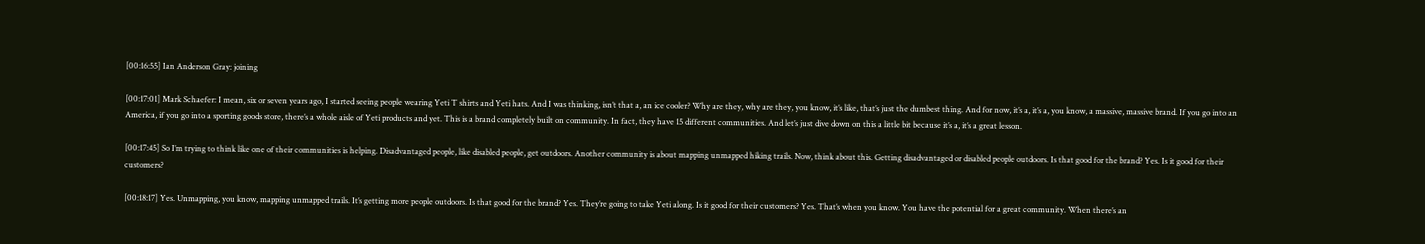[00:16:55] Ian Anderson Gray: joining

[00:17:01] Mark Schaefer: I mean, six or seven years ago, I started seeing people wearing Yeti T shirts and Yeti hats. And I was thinking, isn’t that a, an ice cooler? Why are they, why are they, you know, it’s like, that’s just the dumbest thing. And for now, it’s a, it’s a, you know, a massive, massive brand. If you go into an America, if you go into a sporting goods store, there’s a whole aisle of Yeti products and yet. This is a brand completely built on community. In fact, they have 15 different communities. And let’s just dive down on this a little bit because it’s a, it’s a great lesson.

[00:17:45] So I’m trying to think like one of their communities is helping. Disadvantaged people, like disabled people, get outdoors. Another community is about mapping unmapped hiking trails. Now, think about this. Getting disadvantaged or disabled people outdoors. Is that good for the brand? Yes. Is it good for their customers?

[00:18:17] Yes. Unmapping, you know, mapping unmapped trails. It’s getting more people outdoors. Is that good for the brand? Yes. They’re going to take Yeti along. Is it good for their customers? Yes. That’s when you know. You have the potential for a great community. When there’s an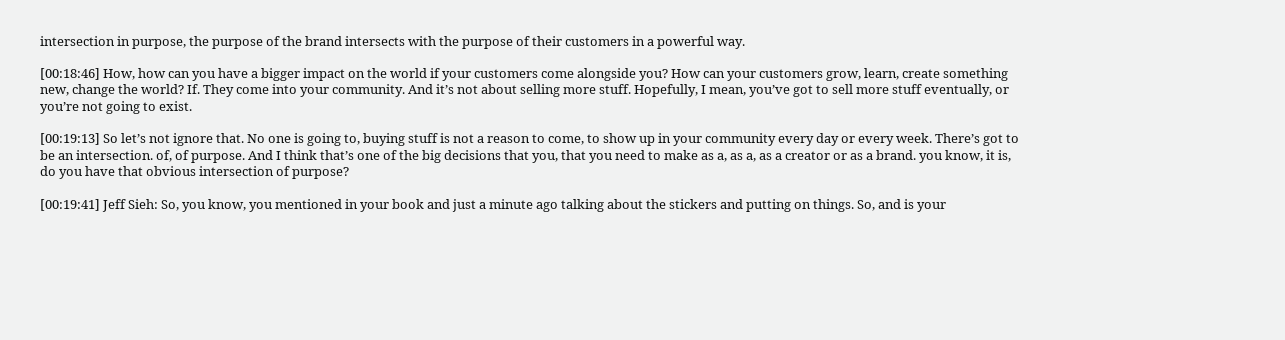intersection in purpose, the purpose of the brand intersects with the purpose of their customers in a powerful way.

[00:18:46] How, how can you have a bigger impact on the world if your customers come alongside you? How can your customers grow, learn, create something new, change the world? If. They come into your community. And it’s not about selling more stuff. Hopefully, I mean, you’ve got to sell more stuff eventually, or you’re not going to exist.

[00:19:13] So let’s not ignore that. No one is going to, buying stuff is not a reason to come, to show up in your community every day or every week. There’s got to be an intersection. of, of purpose. And I think that’s one of the big decisions that you, that you need to make as a, as a, as a creator or as a brand. you know, it is, do you have that obvious intersection of purpose?

[00:19:41] Jeff Sieh: So, you know, you mentioned in your book and just a minute ago talking about the stickers and putting on things. So, and is your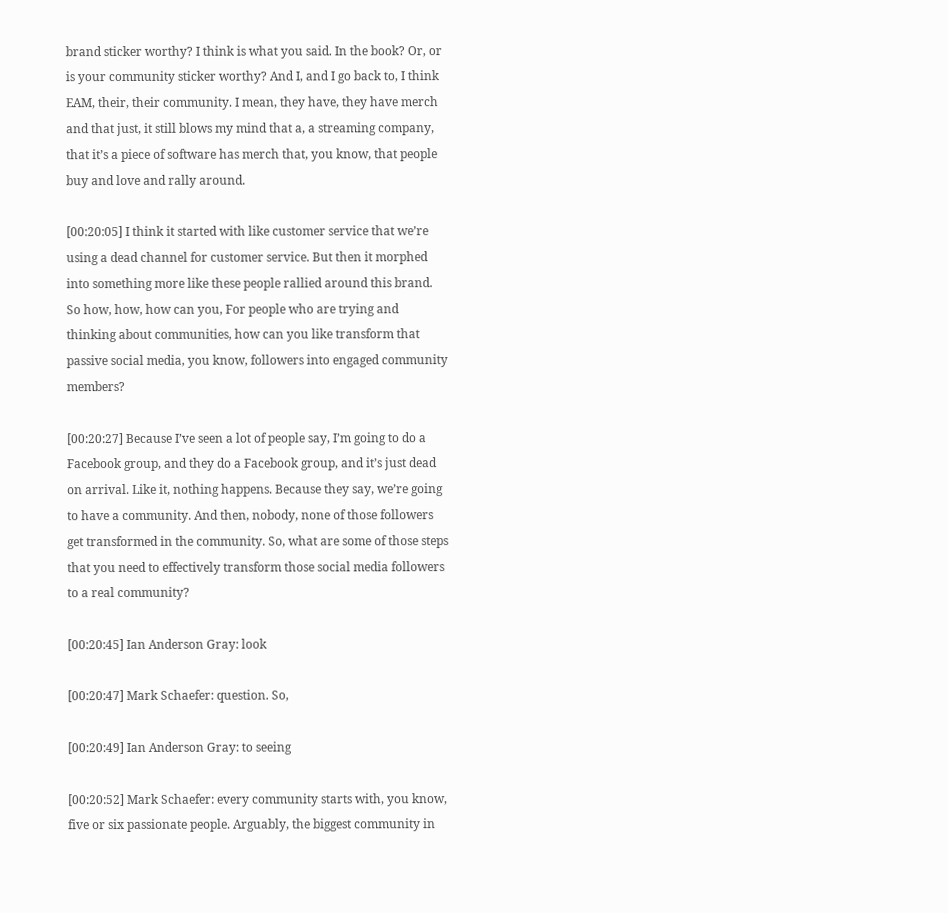brand sticker worthy? I think is what you said. In the book? Or, or is your community sticker worthy? And I, and I go back to, I think EAM, their, their community. I mean, they have, they have merch and that just, it still blows my mind that a, a streaming company, that it’s a piece of software has merch that, you know, that people buy and love and rally around.

[00:20:05] I think it started with like customer service that we’re using a dead channel for customer service. But then it morphed into something more like these people rallied around this brand. So how, how, how can you, For people who are trying and thinking about communities, how can you like transform that passive social media, you know, followers into engaged community members?

[00:20:27] Because I’ve seen a lot of people say, I’m going to do a Facebook group, and they do a Facebook group, and it’s just dead on arrival. Like it, nothing happens. Because they say, we’re going to have a community. And then, nobody, none of those followers get transformed in the community. So, what are some of those steps that you need to effectively transform those social media followers to a real community?

[00:20:45] Ian Anderson Gray: look

[00:20:47] Mark Schaefer: question. So,

[00:20:49] Ian Anderson Gray: to seeing

[00:20:52] Mark Schaefer: every community starts with, you know, five or six passionate people. Arguably, the biggest community in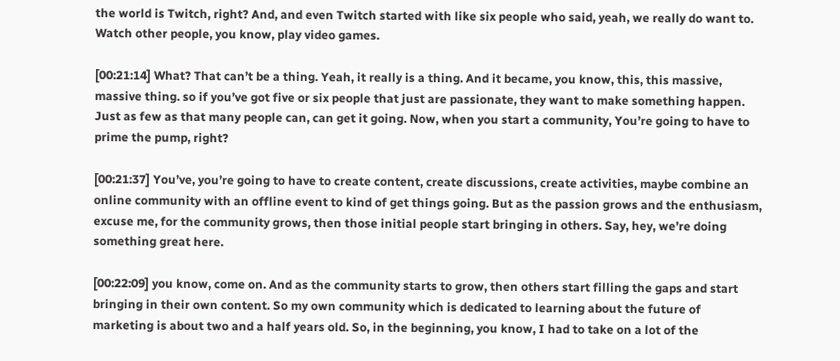the world is Twitch, right? And, and even Twitch started with like six people who said, yeah, we really do want to. Watch other people, you know, play video games.

[00:21:14] What? That can’t be a thing. Yeah, it really is a thing. And it became, you know, this, this massive, massive thing. so if you’ve got five or six people that just are passionate, they want to make something happen. Just as few as that many people can, can get it going. Now, when you start a community, You’re going to have to prime the pump, right?

[00:21:37] You’ve, you’re going to have to create content, create discussions, create activities, maybe combine an online community with an offline event to kind of get things going. But as the passion grows and the enthusiasm, excuse me, for the community grows, then those initial people start bringing in others. Say, hey, we’re doing something great here.

[00:22:09] you know, come on. And as the community starts to grow, then others start filling the gaps and start bringing in their own content. So my own community which is dedicated to learning about the future of marketing is about two and a half years old. So, in the beginning, you know, I had to take on a lot of the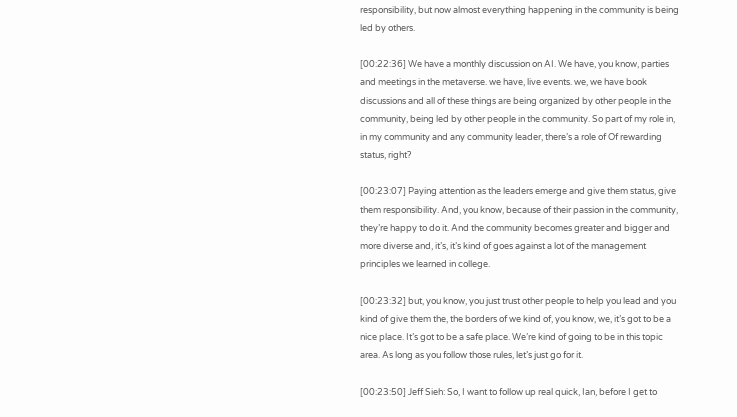responsibility, but now almost everything happening in the community is being led by others.

[00:22:36] We have a monthly discussion on AI. We have, you know, parties and meetings in the metaverse. we have, live events. we, we have book discussions and all of these things are being organized by other people in the community, being led by other people in the community. So part of my role in, in my community and any community leader, there’s a role of Of rewarding status, right?

[00:23:07] Paying attention as the leaders emerge and give them status, give them responsibility. And, you know, because of their passion in the community, they’re happy to do it. And the community becomes greater and bigger and more diverse and, it’s, it’s kind of goes against a lot of the management principles we learned in college.

[00:23:32] but, you know, you just trust other people to help you lead and you kind of give them the, the borders of we kind of, you know, we, it’s got to be a nice place. It’s got to be a safe place. We’re kind of going to be in this topic area. As long as you follow those rules, let’s just go for it.

[00:23:50] Jeff Sieh: So, I want to follow up real quick, Ian, before I get to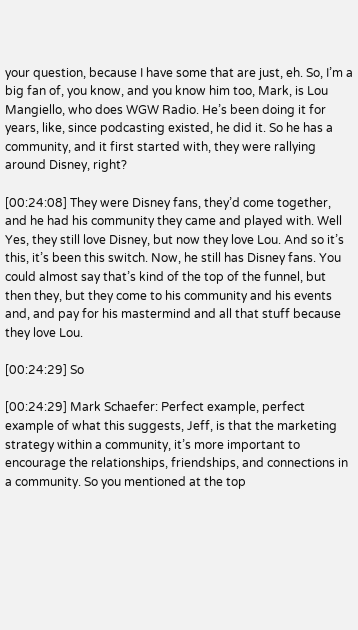your question, because I have some that are just, eh. So, I’m a big fan of, you know, and you know him too, Mark, is Lou Mangiello, who does WGW Radio. He’s been doing it for years, like, since podcasting existed, he did it. So he has a community, and it first started with, they were rallying around Disney, right?

[00:24:08] They were Disney fans, they’d come together, and he had his community they came and played with. Well Yes, they still love Disney, but now they love Lou. And so it’s this, it’s been this switch. Now, he still has Disney fans. You could almost say that’s kind of the top of the funnel, but then they, but they come to his community and his events and, and pay for his mastermind and all that stuff because they love Lou.

[00:24:29] So

[00:24:29] Mark Schaefer: Perfect example, perfect example of what this suggests, Jeff, is that the marketing strategy within a community, it’s more important to encourage the relationships, friendships, and connections in a community. So you mentioned at the top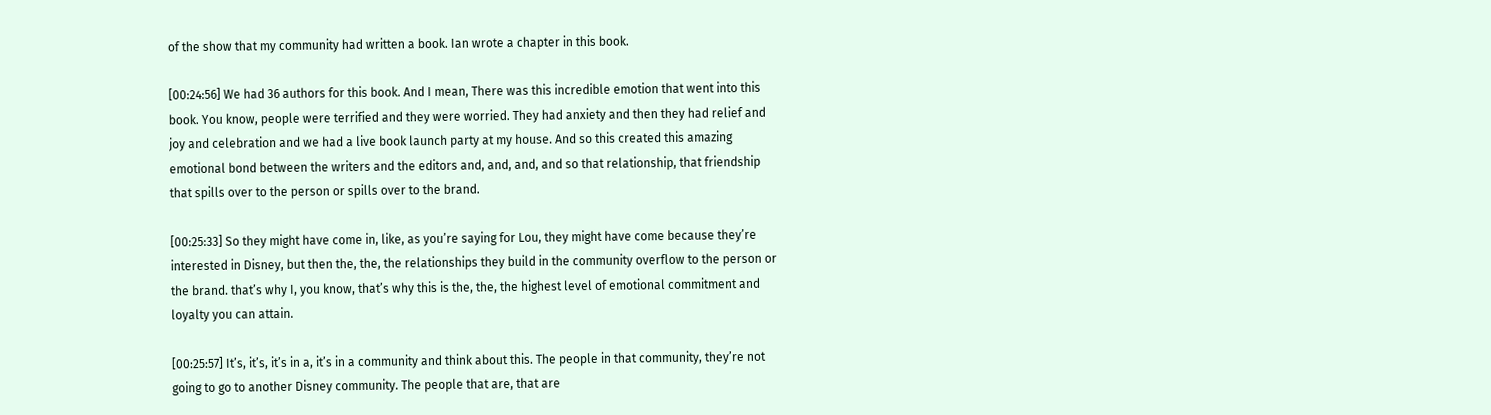of the show that my community had written a book. Ian wrote a chapter in this book.

[00:24:56] We had 36 authors for this book. And I mean, There was this incredible emotion that went into this book. You know, people were terrified and they were worried. They had anxiety and then they had relief and joy and celebration and we had a live book launch party at my house. And so this created this amazing emotional bond between the writers and the editors and, and, and, and so that relationship, that friendship that spills over to the person or spills over to the brand.

[00:25:33] So they might have come in, like, as you’re saying for Lou, they might have come because they’re interested in Disney, but then the, the, the relationships they build in the community overflow to the person or the brand. that’s why I, you know, that’s why this is the, the, the highest level of emotional commitment and loyalty you can attain.

[00:25:57] It’s, it’s, it’s in a, it’s in a community and think about this. The people in that community, they’re not going to go to another Disney community. The people that are, that are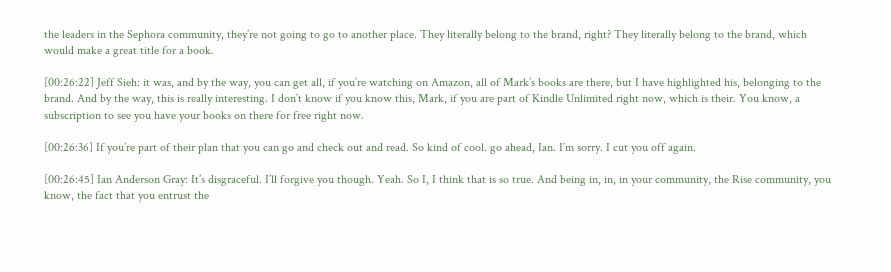the leaders in the Sephora community, they’re not going to go to another place. They literally belong to the brand, right? They literally belong to the brand, which would make a great title for a book.

[00:26:22] Jeff Sieh: it was, and by the way, you can get all, if you’re watching on Amazon, all of Mark’s books are there, but I have highlighted his, belonging to the brand. And by the way, this is really interesting. I don’t know if you know this, Mark, if you are part of Kindle Unlimited right now, which is their. You know, a subscription to see you have your books on there for free right now.

[00:26:36] If you’re part of their plan that you can go and check out and read. So kind of cool. go ahead, Ian. I’m sorry. I cut you off again.

[00:26:45] Ian Anderson Gray: It’s disgraceful. I’ll forgive you though. Yeah. So I, I think that is so true. And being in, in, in your community, the Rise community, you know, the fact that you entrust the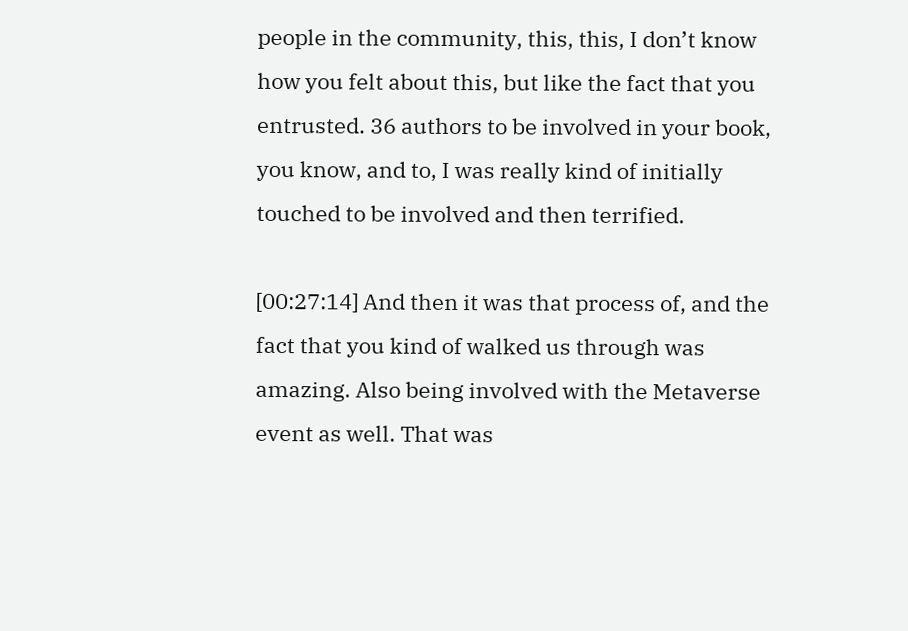people in the community, this, this, I don’t know how you felt about this, but like the fact that you entrusted. 36 authors to be involved in your book, you know, and to, I was really kind of initially touched to be involved and then terrified.

[00:27:14] And then it was that process of, and the fact that you kind of walked us through was amazing. Also being involved with the Metaverse event as well. That was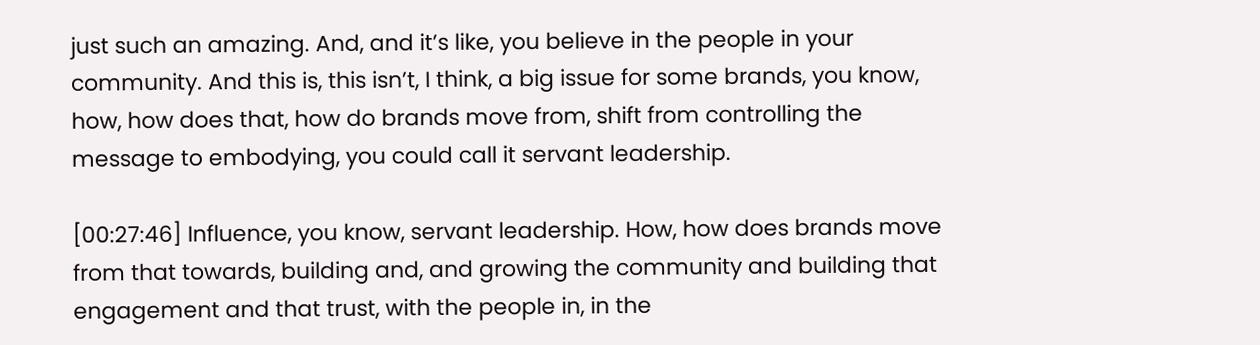just such an amazing. And, and it’s like, you believe in the people in your community. And this is, this isn’t, I think, a big issue for some brands, you know, how, how does that, how do brands move from, shift from controlling the message to embodying, you could call it servant leadership.

[00:27:46] Influence, you know, servant leadership. How, how does brands move from that towards, building and, and growing the community and building that engagement and that trust, with the people in, in the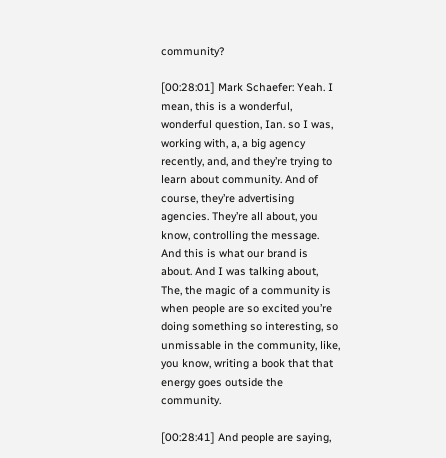community?

[00:28:01] Mark Schaefer: Yeah. I mean, this is a wonderful, wonderful question, Ian. so I was, working with, a, a big agency recently, and, and they’re trying to learn about community. And of course, they’re advertising agencies. They’re all about, you know, controlling the message. And this is what our brand is about. And I was talking about, The, the magic of a community is when people are so excited you’re doing something so interesting, so unmissable in the community, like, you know, writing a book that that energy goes outside the community.

[00:28:41] And people are saying,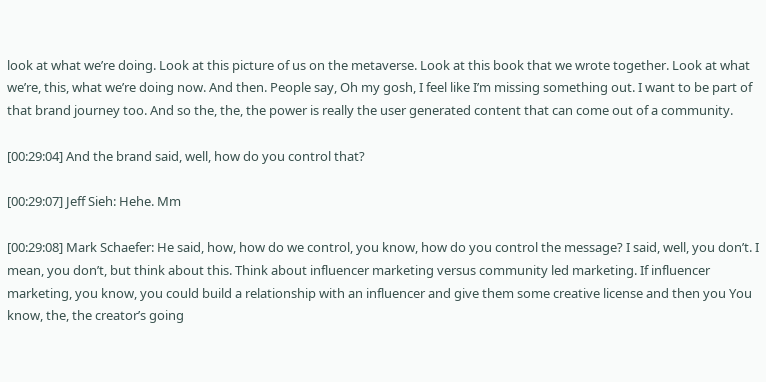look at what we’re doing. Look at this picture of us on the metaverse. Look at this book that we wrote together. Look at what we’re, this, what we’re doing now. And then. People say, Oh my gosh, I feel like I’m missing something out. I want to be part of that brand journey too. And so the, the, the power is really the user generated content that can come out of a community.

[00:29:04] And the brand said, well, how do you control that?

[00:29:07] Jeff Sieh: Hehe. Mm

[00:29:08] Mark Schaefer: He said, how, how do we control, you know, how do you control the message? I said, well, you don’t. I mean, you don’t, but think about this. Think about influencer marketing versus community led marketing. If influencer marketing, you know, you could build a relationship with an influencer and give them some creative license and then you You know, the, the creator’s going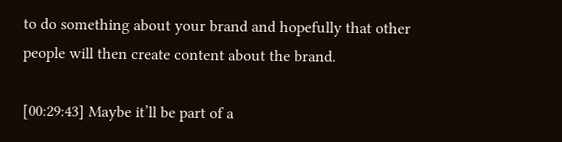to do something about your brand and hopefully that other people will then create content about the brand.

[00:29:43] Maybe it’ll be part of a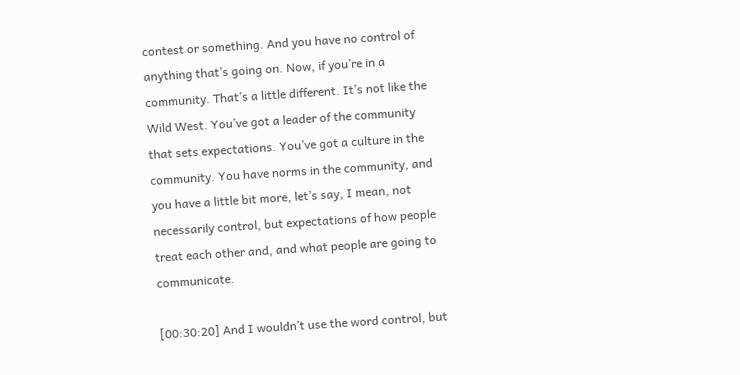contest or something. And you have no control of anything that’s going on. Now, if you’re in a community. That’s a little different. It’s not like the Wild West. You’ve got a leader of the community that sets expectations. You’ve got a culture in the community. You have norms in the community, and you have a little bit more, let’s say, I mean, not necessarily control, but expectations of how people treat each other and, and what people are going to communicate.

[00:30:20] And I wouldn’t use the word control, but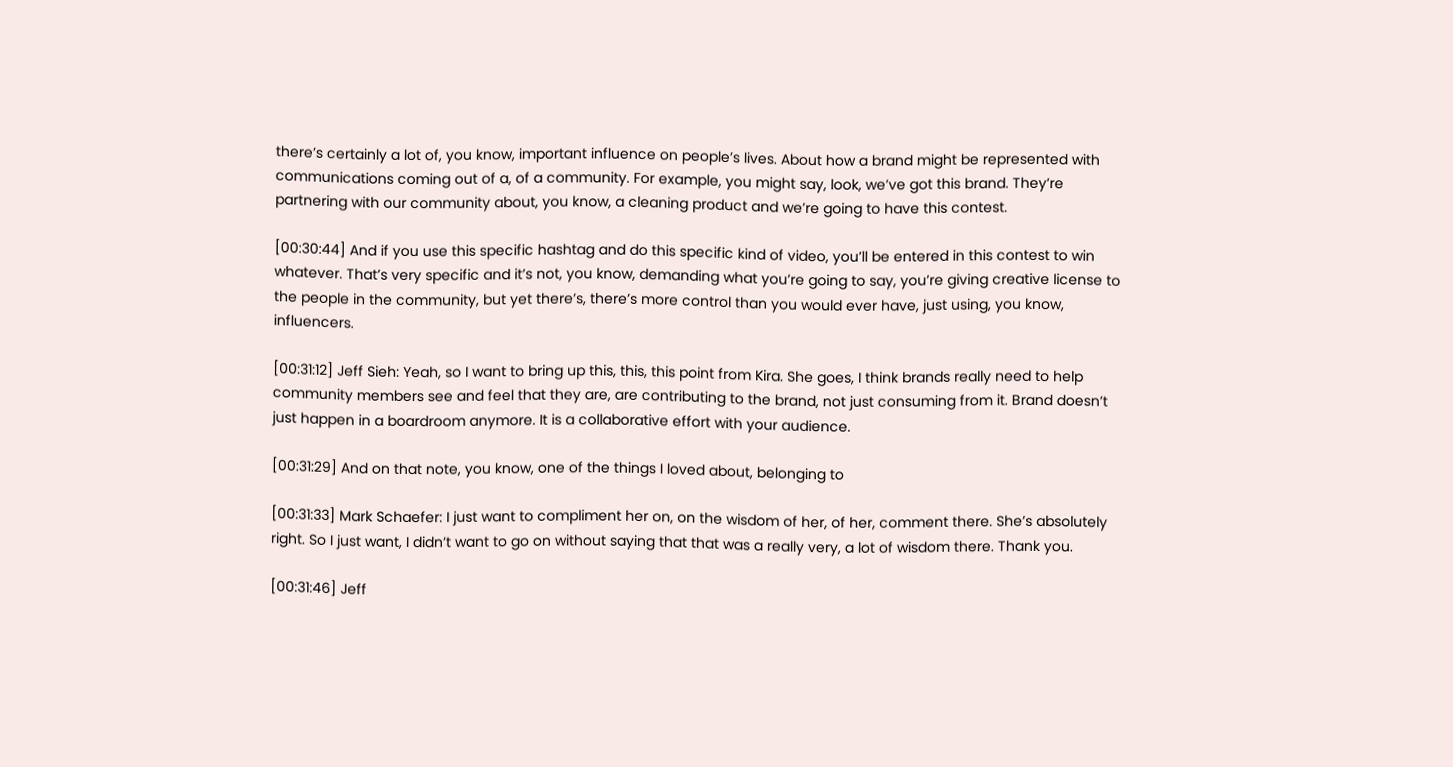there’s certainly a lot of, you know, important influence on people’s lives. About how a brand might be represented with communications coming out of a, of a community. For example, you might say, look, we’ve got this brand. They’re partnering with our community about, you know, a cleaning product and we’re going to have this contest.

[00:30:44] And if you use this specific hashtag and do this specific kind of video, you’ll be entered in this contest to win whatever. That’s very specific and it’s not, you know, demanding what you’re going to say, you’re giving creative license to the people in the community, but yet there’s, there’s more control than you would ever have, just using, you know, influencers.

[00:31:12] Jeff Sieh: Yeah, so I want to bring up this, this, this point from Kira. She goes, I think brands really need to help community members see and feel that they are, are contributing to the brand, not just consuming from it. Brand doesn’t just happen in a boardroom anymore. It is a collaborative effort with your audience.

[00:31:29] And on that note, you know, one of the things I loved about, belonging to

[00:31:33] Mark Schaefer: I just want to compliment her on, on the wisdom of her, of her, comment there. She’s absolutely right. So I just want, I didn’t want to go on without saying that that was a really very, a lot of wisdom there. Thank you.

[00:31:46] Jeff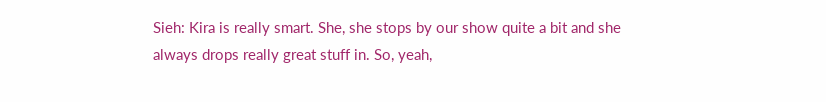Sieh: Kira is really smart. She, she stops by our show quite a bit and she always drops really great stuff in. So, yeah,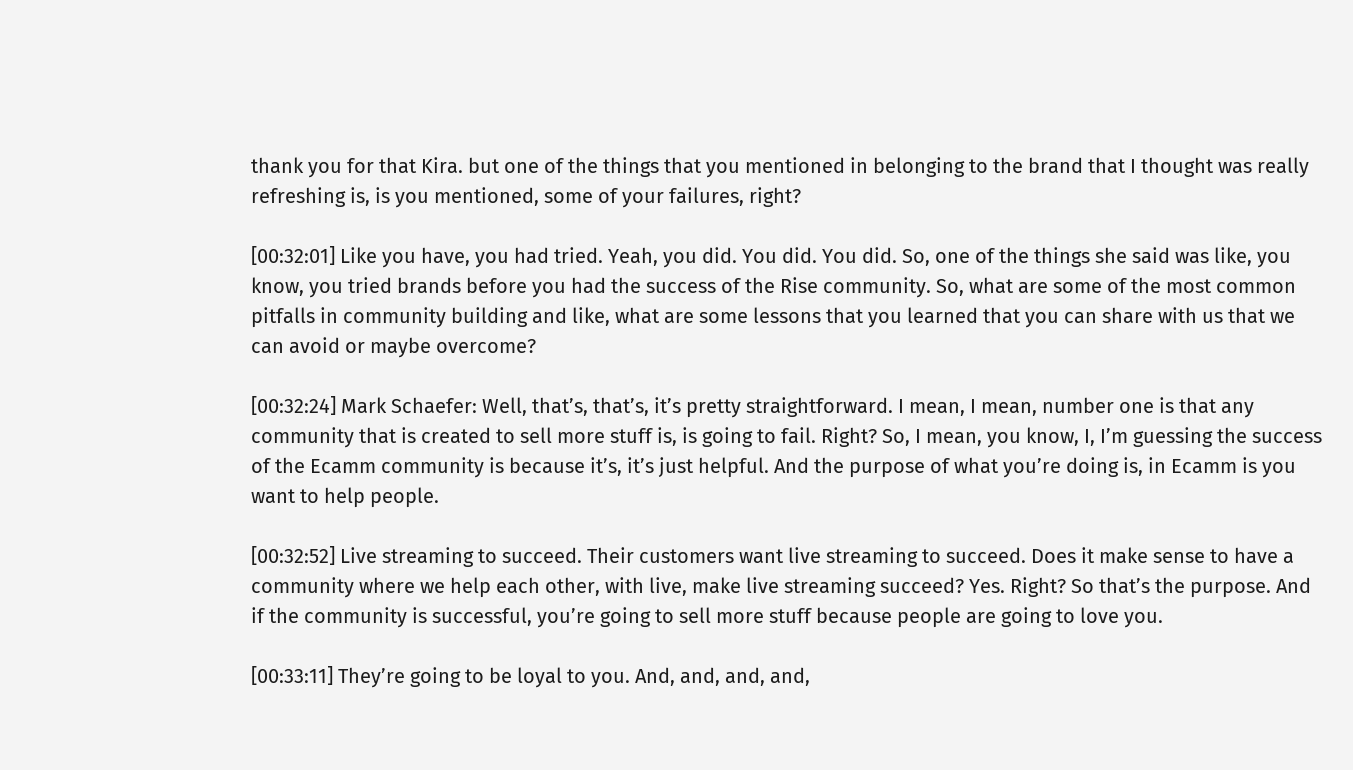thank you for that Kira. but one of the things that you mentioned in belonging to the brand that I thought was really refreshing is, is you mentioned, some of your failures, right?

[00:32:01] Like you have, you had tried. Yeah, you did. You did. You did. So, one of the things she said was like, you know, you tried brands before you had the success of the Rise community. So, what are some of the most common pitfalls in community building and like, what are some lessons that you learned that you can share with us that we can avoid or maybe overcome?

[00:32:24] Mark Schaefer: Well, that’s, that’s, it’s pretty straightforward. I mean, I mean, number one is that any community that is created to sell more stuff is, is going to fail. Right? So, I mean, you know, I, I’m guessing the success of the Ecamm community is because it’s, it’s just helpful. And the purpose of what you’re doing is, in Ecamm is you want to help people.

[00:32:52] Live streaming to succeed. Their customers want live streaming to succeed. Does it make sense to have a community where we help each other, with live, make live streaming succeed? Yes. Right? So that’s the purpose. And if the community is successful, you’re going to sell more stuff because people are going to love you.

[00:33:11] They’re going to be loyal to you. And, and, and, and,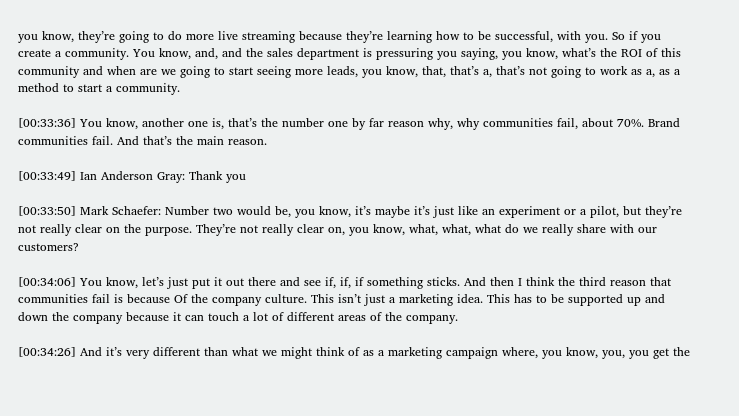you know, they’re going to do more live streaming because they’re learning how to be successful, with you. So if you create a community. You know, and, and the sales department is pressuring you saying, you know, what’s the ROI of this community and when are we going to start seeing more leads, you know, that, that’s a, that’s not going to work as a, as a method to start a community.

[00:33:36] You know, another one is, that’s the number one by far reason why, why communities fail, about 70%. Brand communities fail. And that’s the main reason.

[00:33:49] Ian Anderson Gray: Thank you

[00:33:50] Mark Schaefer: Number two would be, you know, it’s maybe it’s just like an experiment or a pilot, but they’re not really clear on the purpose. They’re not really clear on, you know, what, what, what do we really share with our customers?

[00:34:06] You know, let’s just put it out there and see if, if, if something sticks. And then I think the third reason that communities fail is because Of the company culture. This isn’t just a marketing idea. This has to be supported up and down the company because it can touch a lot of different areas of the company.

[00:34:26] And it’s very different than what we might think of as a marketing campaign where, you know, you, you get the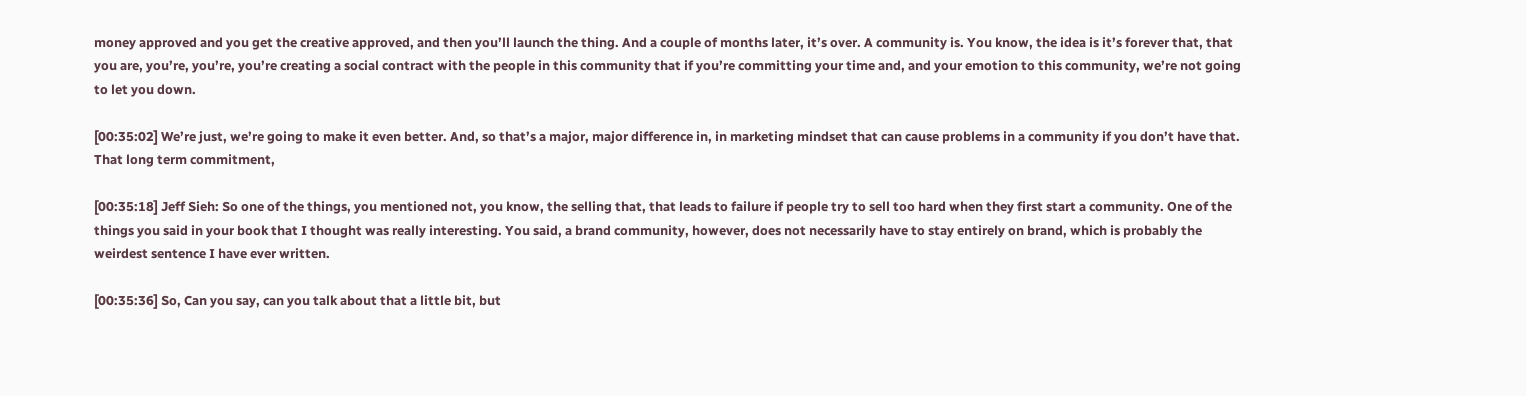money approved and you get the creative approved, and then you’ll launch the thing. And a couple of months later, it’s over. A community is. You know, the idea is it’s forever that, that you are, you’re, you’re, you’re creating a social contract with the people in this community that if you’re committing your time and, and your emotion to this community, we’re not going to let you down.

[00:35:02] We’re just, we’re going to make it even better. And, so that’s a major, major difference in, in marketing mindset that can cause problems in a community if you don’t have that. That long term commitment,

[00:35:18] Jeff Sieh: So one of the things, you mentioned not, you know, the selling that, that leads to failure if people try to sell too hard when they first start a community. One of the things you said in your book that I thought was really interesting. You said, a brand community, however, does not necessarily have to stay entirely on brand, which is probably the weirdest sentence I have ever written.

[00:35:36] So, Can you say, can you talk about that a little bit, but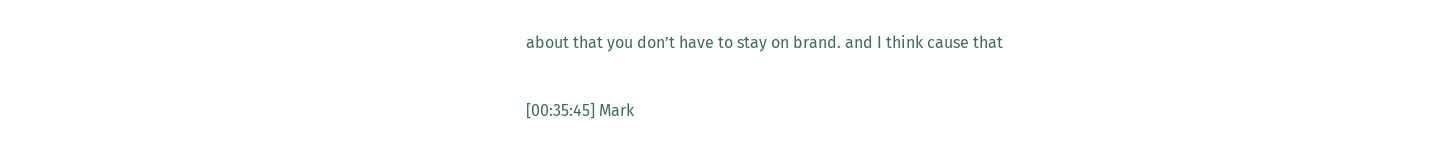about that you don’t have to stay on brand. and I think cause that

[00:35:45] Mark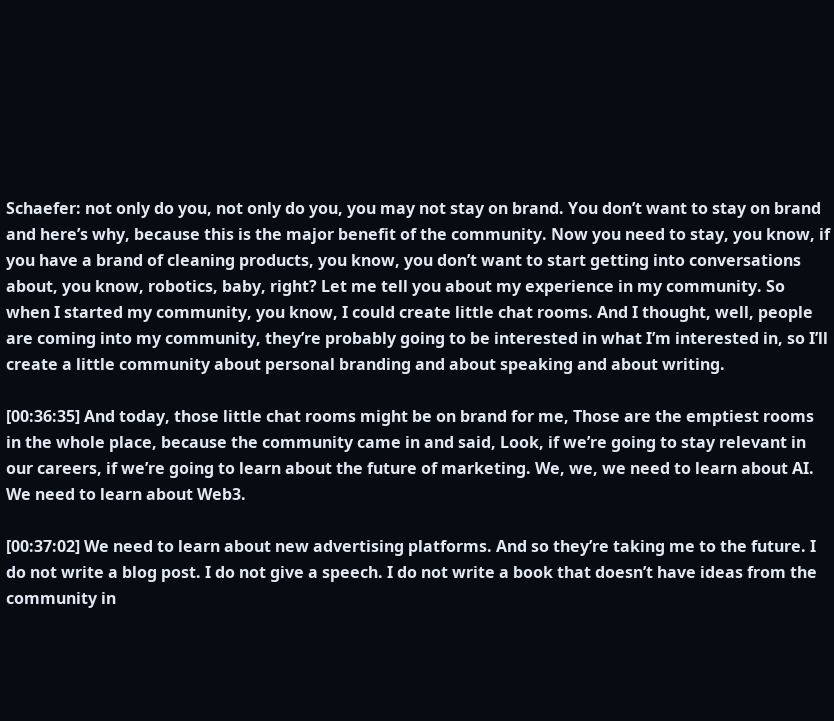Schaefer: not only do you, not only do you, you may not stay on brand. You don’t want to stay on brand and here’s why, because this is the major benefit of the community. Now you need to stay, you know, if you have a brand of cleaning products, you know, you don’t want to start getting into conversations about, you know, robotics, baby, right? Let me tell you about my experience in my community. So when I started my community, you know, I could create little chat rooms. And I thought, well, people are coming into my community, they’re probably going to be interested in what I’m interested in, so I’ll create a little community about personal branding and about speaking and about writing.

[00:36:35] And today, those little chat rooms might be on brand for me, Those are the emptiest rooms in the whole place, because the community came in and said, Look, if we’re going to stay relevant in our careers, if we’re going to learn about the future of marketing. We, we, we need to learn about AI. We need to learn about Web3.

[00:37:02] We need to learn about new advertising platforms. And so they’re taking me to the future. I do not write a blog post. I do not give a speech. I do not write a book that doesn’t have ideas from the community in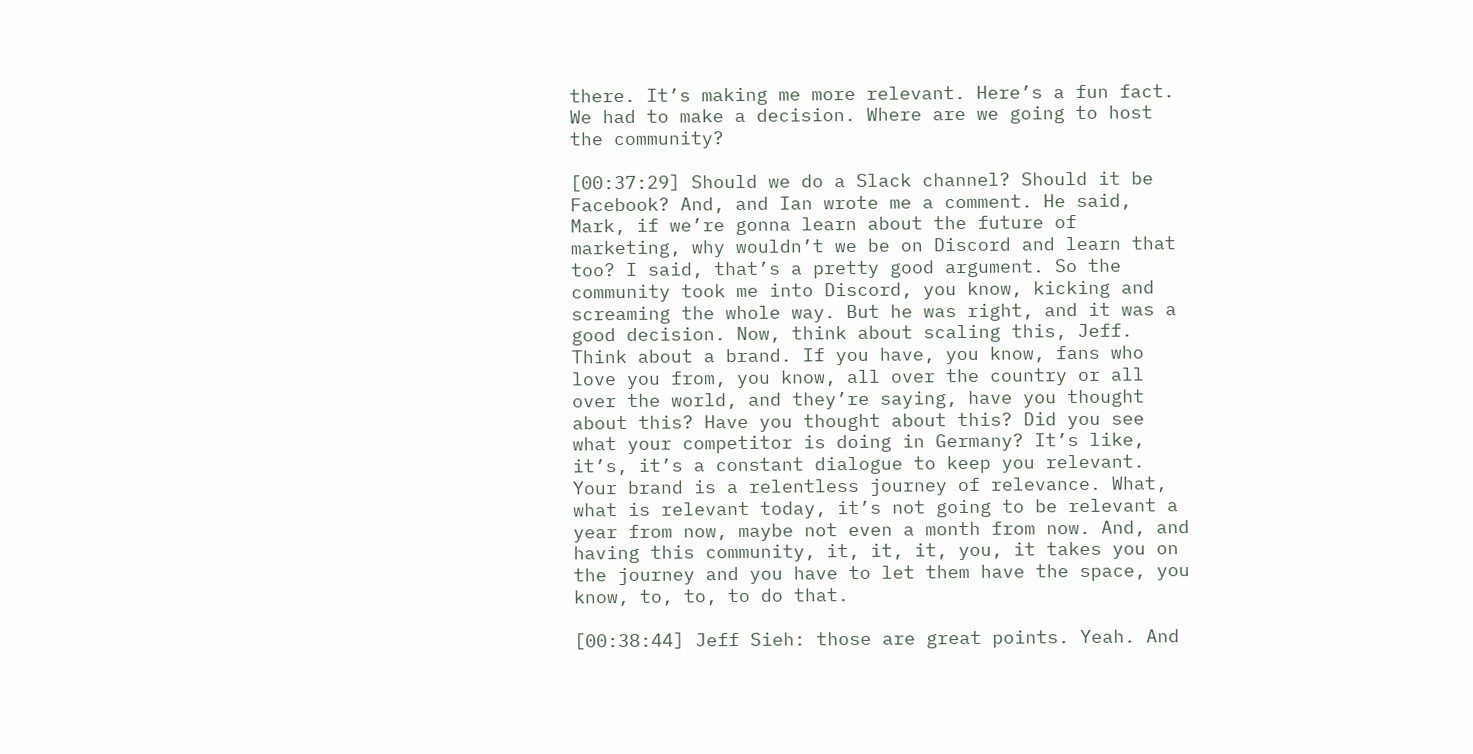there. It’s making me more relevant. Here’s a fun fact. We had to make a decision. Where are we going to host the community?

[00:37:29] Should we do a Slack channel? Should it be Facebook? And, and Ian wrote me a comment. He said, Mark, if we’re gonna learn about the future of marketing, why wouldn’t we be on Discord and learn that too? I said, that’s a pretty good argument. So the community took me into Discord, you know, kicking and screaming the whole way. But he was right, and it was a good decision. Now, think about scaling this, Jeff. Think about a brand. If you have, you know, fans who love you from, you know, all over the country or all over the world, and they’re saying, have you thought about this? Have you thought about this? Did you see what your competitor is doing in Germany? It’s like, it’s, it’s a constant dialogue to keep you relevant. Your brand is a relentless journey of relevance. What, what is relevant today, it’s not going to be relevant a year from now, maybe not even a month from now. And, and having this community, it, it, it, you, it takes you on the journey and you have to let them have the space, you know, to, to, to do that.

[00:38:44] Jeff Sieh: those are great points. Yeah. And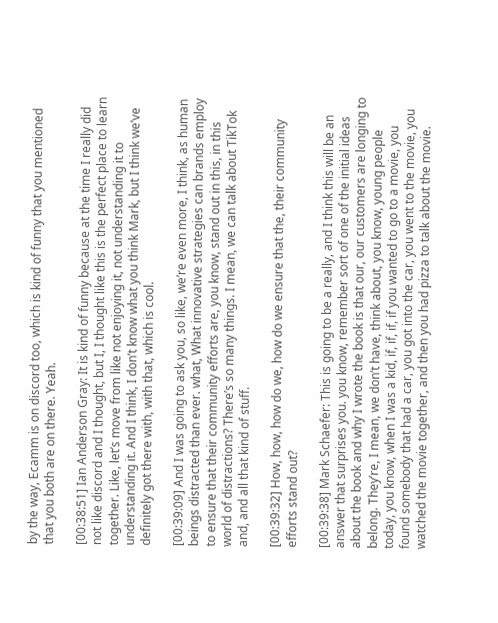by the way, Ecamm is on discord too, which is kind of funny that you mentioned that you both are on there. Yeah.

[00:38:51] Ian Anderson Gray: It is kind of funny because at the time I really did not like discord and I thought, but I, I thought like this is the perfect place to learn together. Like, let’s move from like not enjoying it, not understanding it to understanding it. And I think, I don’t know what you think Mark, but I think we’ve definitely got there with, with that, which is cool.

[00:39:09] And I was going to ask you, so like, we’re even more, I think, as human beings distracted than ever. what, What innovative strategies can brands employ to ensure that their community efforts are, you know, stand out in this, in this world of distractions? There’s so many things. I mean, we can talk about TikTok and, and all that kind of stuff.

[00:39:32] How, how, how do we, how do we ensure that the, their community efforts stand out?

[00:39:38] Mark Schaefer: This is going to be a really, and I think this will be an answer that surprises you. you know, remember sort of one of the initial ideas about the book and why I wrote the book is that our, our customers are longing to belong. They’re, I mean, we don’t have, think about, you know, young people today, you know, when I was a kid, if, if, if, if you wanted to go to a movie, you found somebody that had a car, you got into the car, you went to the movie, you watched the movie together, and then you had pizza to talk about the movie.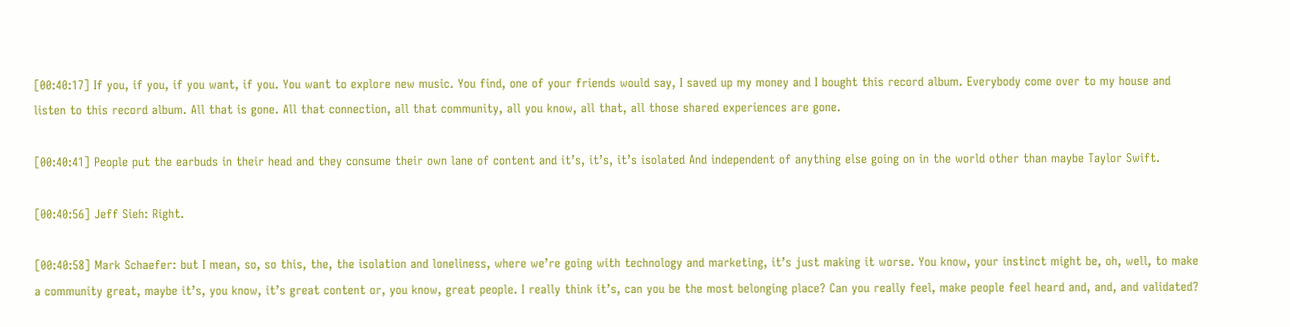[00:40:17] If you, if you, if you want, if you. You want to explore new music. You find, one of your friends would say, I saved up my money and I bought this record album. Everybody come over to my house and listen to this record album. All that is gone. All that connection, all that community, all you know, all that, all those shared experiences are gone.

[00:40:41] People put the earbuds in their head and they consume their own lane of content and it’s, it’s, it’s isolated And independent of anything else going on in the world other than maybe Taylor Swift.

[00:40:56] Jeff Sieh: Right.

[00:40:58] Mark Schaefer: but I mean, so, so this, the, the isolation and loneliness, where we’re going with technology and marketing, it’s just making it worse. You know, your instinct might be, oh, well, to make a community great, maybe it’s, you know, it’s great content or, you know, great people. I really think it’s, can you be the most belonging place? Can you really feel, make people feel heard and, and, and validated?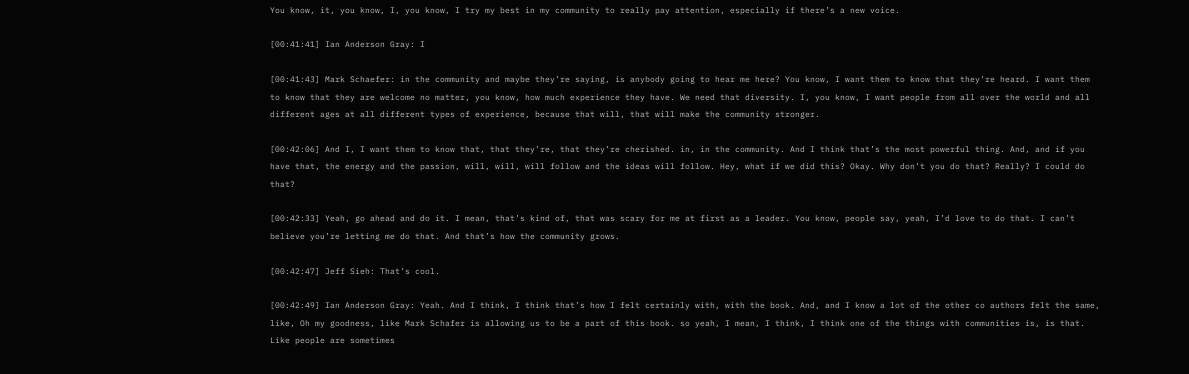You know, it, you know, I, you know, I try my best in my community to really pay attention, especially if there’s a new voice.

[00:41:41] Ian Anderson Gray: I

[00:41:43] Mark Schaefer: in the community and maybe they’re saying, is anybody going to hear me here? You know, I want them to know that they’re heard. I want them to know that they are welcome no matter, you know, how much experience they have. We need that diversity. I, you know, I want people from all over the world and all different ages at all different types of experience, because that will, that will make the community stronger.

[00:42:06] And I, I want them to know that, that they’re, that they’re cherished. in, in the community. And I think that’s the most powerful thing. And, and if you have that, the energy and the passion, will, will, will follow and the ideas will follow. Hey, what if we did this? Okay. Why don’t you do that? Really? I could do that?

[00:42:33] Yeah, go ahead and do it. I mean, that’s kind of, that was scary for me at first as a leader. You know, people say, yeah, I’d love to do that. I can’t believe you’re letting me do that. And that’s how the community grows.

[00:42:47] Jeff Sieh: That’s cool.

[00:42:49] Ian Anderson Gray: Yeah. And I think, I think that’s how I felt certainly with, with the book. And, and I know a lot of the other co authors felt the same, like, Oh my goodness, like Mark Schafer is allowing us to be a part of this book. so yeah, I mean, I think, I think one of the things with communities is, is that. Like people are sometimes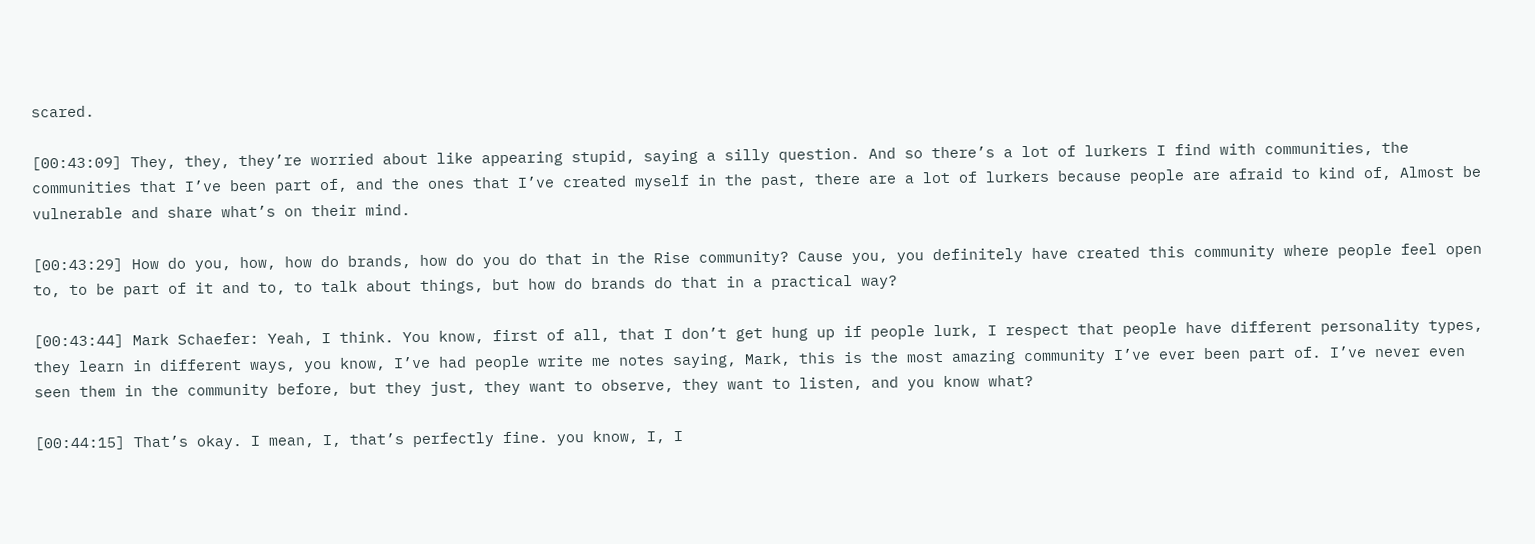scared.

[00:43:09] They, they, they’re worried about like appearing stupid, saying a silly question. And so there’s a lot of lurkers I find with communities, the communities that I’ve been part of, and the ones that I’ve created myself in the past, there are a lot of lurkers because people are afraid to kind of, Almost be vulnerable and share what’s on their mind.

[00:43:29] How do you, how, how do brands, how do you do that in the Rise community? Cause you, you definitely have created this community where people feel open to, to be part of it and to, to talk about things, but how do brands do that in a practical way?

[00:43:44] Mark Schaefer: Yeah, I think. You know, first of all, that I don’t get hung up if people lurk, I respect that people have different personality types, they learn in different ways, you know, I’ve had people write me notes saying, Mark, this is the most amazing community I’ve ever been part of. I’ve never even seen them in the community before, but they just, they want to observe, they want to listen, and you know what?

[00:44:15] That’s okay. I mean, I, that’s perfectly fine. you know, I, I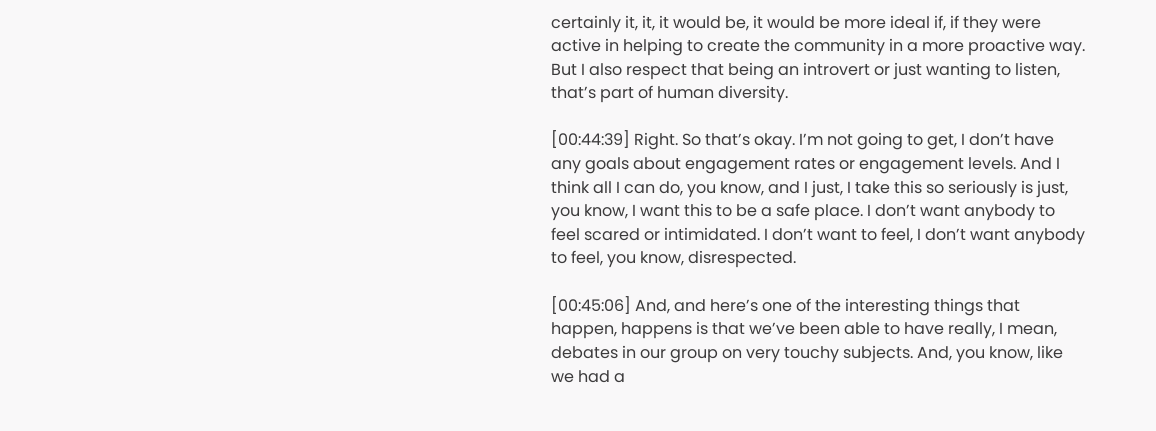certainly it, it, it would be, it would be more ideal if, if they were active in helping to create the community in a more proactive way. But I also respect that being an introvert or just wanting to listen, that’s part of human diversity.

[00:44:39] Right. So that’s okay. I’m not going to get, I don’t have any goals about engagement rates or engagement levels. And I think all I can do, you know, and I just, I take this so seriously is just, you know, I want this to be a safe place. I don’t want anybody to feel scared or intimidated. I don’t want to feel, I don’t want anybody to feel, you know, disrespected.

[00:45:06] And, and here’s one of the interesting things that happen, happens is that we’ve been able to have really, I mean, debates in our group on very touchy subjects. And, you know, like we had a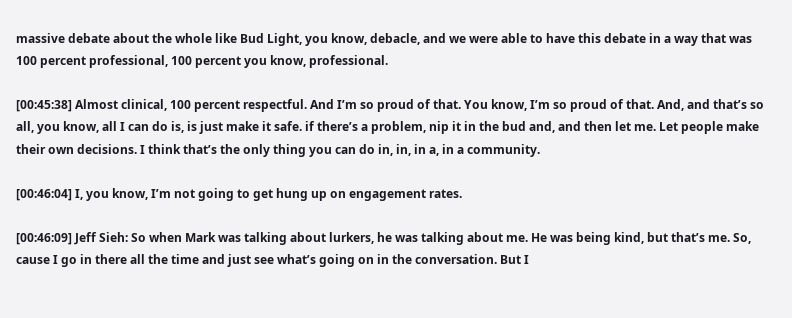massive debate about the whole like Bud Light, you know, debacle, and we were able to have this debate in a way that was 100 percent professional, 100 percent you know, professional.

[00:45:38] Almost clinical, 100 percent respectful. And I’m so proud of that. You know, I’m so proud of that. And, and that’s so all, you know, all I can do is, is just make it safe. if there’s a problem, nip it in the bud and, and then let me. Let people make their own decisions. I think that’s the only thing you can do in, in, in a, in a community.

[00:46:04] I, you know, I’m not going to get hung up on engagement rates.

[00:46:09] Jeff Sieh: So when Mark was talking about lurkers, he was talking about me. He was being kind, but that’s me. So, cause I go in there all the time and just see what’s going on in the conversation. But I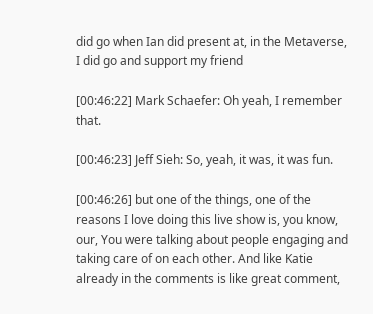did go when Ian did present at, in the Metaverse, I did go and support my friend

[00:46:22] Mark Schaefer: Oh yeah, I remember that.

[00:46:23] Jeff Sieh: So, yeah, it was, it was fun.

[00:46:26] but one of the things, one of the reasons I love doing this live show is, you know, our, You were talking about people engaging and taking care of on each other. And like Katie already in the comments is like great comment,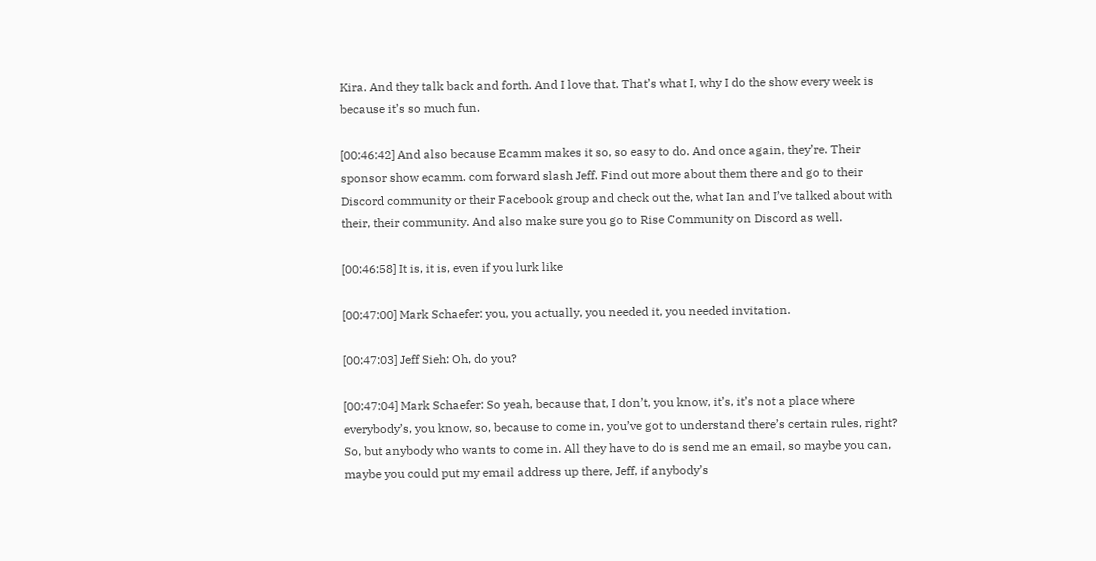Kira. And they talk back and forth. And I love that. That’s what I, why I do the show every week is because it’s so much fun.

[00:46:42] And also because Ecamm makes it so, so easy to do. And once again, they’re. Their sponsor show ecamm. com forward slash Jeff. Find out more about them there and go to their Discord community or their Facebook group and check out the, what Ian and I’ve talked about with their, their community. And also make sure you go to Rise Community on Discord as well.

[00:46:58] It is, it is, even if you lurk like

[00:47:00] Mark Schaefer: you, you actually, you needed it, you needed invitation.

[00:47:03] Jeff Sieh: Oh, do you?

[00:47:04] Mark Schaefer: So yeah, because that, I don’t, you know, it’s, it’s not a place where everybody’s, you know, so, because to come in, you’ve got to understand there’s certain rules, right? So, but anybody who wants to come in. All they have to do is send me an email, so maybe you can, maybe you could put my email address up there, Jeff, if anybody’s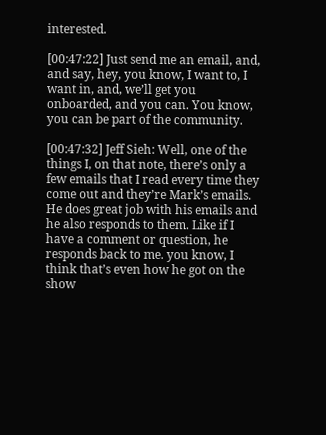interested.

[00:47:22] Just send me an email, and, and say, hey, you know, I want to, I want in, and, we’ll get you onboarded, and you can. You know, you can be part of the community.

[00:47:32] Jeff Sieh: Well, one of the things I, on that note, there’s only a few emails that I read every time they come out and they’re Mark’s emails. He does great job with his emails and he also responds to them. Like if I have a comment or question, he responds back to me. you know, I think that’s even how he got on the show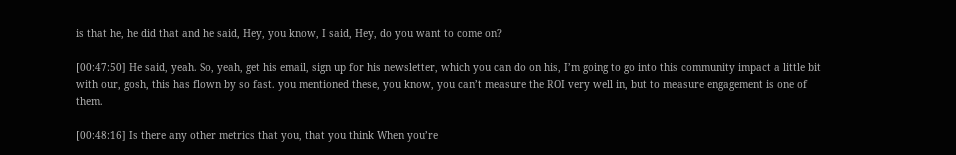is that he, he did that and he said, Hey, you know, I said, Hey, do you want to come on?

[00:47:50] He said, yeah. So, yeah, get his email, sign up for his newsletter, which you can do on his, I’m going to go into this community impact a little bit with our, gosh, this has flown by so fast. you mentioned these, you know, you can’t measure the ROI very well in, but to measure engagement is one of them.

[00:48:16] Is there any other metrics that you, that you think When you’re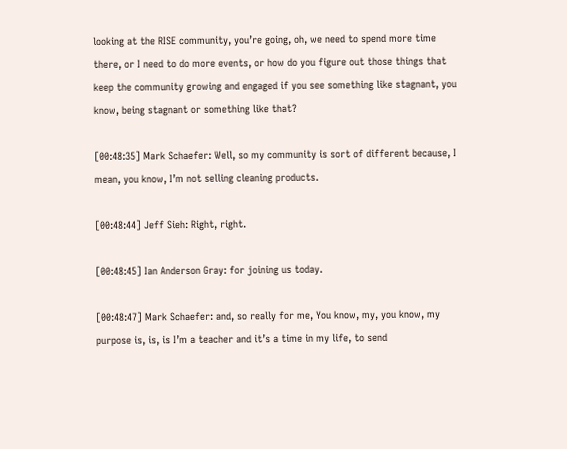looking at the RISE community, you’re going, oh, we need to spend more time there, or I need to do more events, or how do you figure out those things that keep the community growing and engaged if you see something like stagnant, you know, being stagnant or something like that?

[00:48:35] Mark Schaefer: Well, so my community is sort of different because, I mean, you know, I’m not selling cleaning products.

[00:48:44] Jeff Sieh: Right, right.

[00:48:45] Ian Anderson Gray: for joining us today.

[00:48:47] Mark Schaefer: and, so really for me, You know, my, you know, my purpose is, is, is I’m a teacher and it’s a time in my life, to send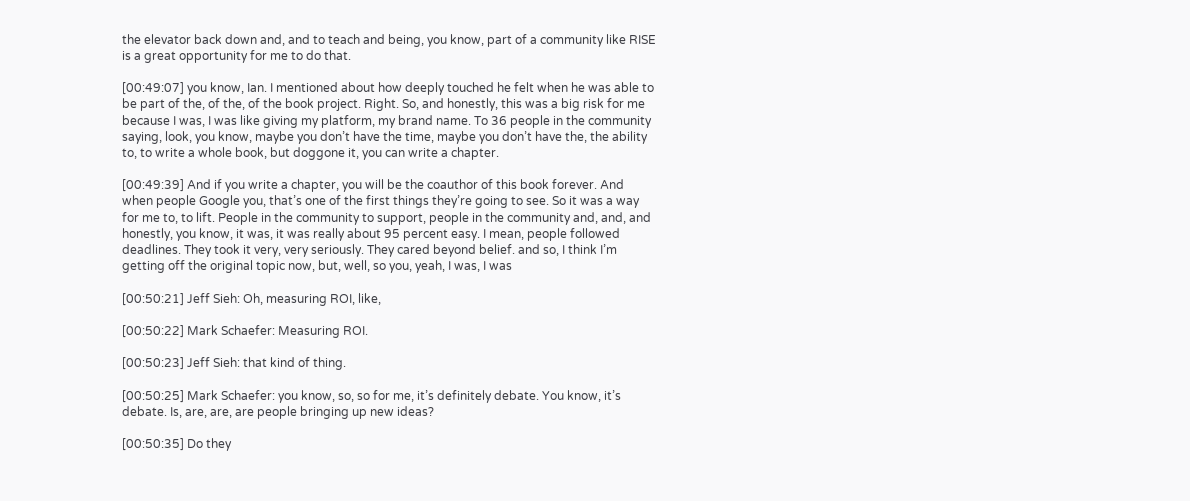the elevator back down and, and to teach and being, you know, part of a community like RISE is a great opportunity for me to do that.

[00:49:07] you know, Ian. I mentioned about how deeply touched he felt when he was able to be part of the, of the, of the book project. Right. So, and honestly, this was a big risk for me because I was, I was like giving my platform, my brand name. To 36 people in the community saying, look, you know, maybe you don’t have the time, maybe you don’t have the, the ability to, to write a whole book, but doggone it, you can write a chapter.

[00:49:39] And if you write a chapter, you will be the coauthor of this book forever. And when people Google you, that’s one of the first things they’re going to see. So it was a way for me to, to lift. People in the community to support, people in the community and, and, and honestly, you know, it was, it was really about 95 percent easy. I mean, people followed deadlines. They took it very, very seriously. They cared beyond belief. and so, I think I’m getting off the original topic now, but, well, so you, yeah, I was, I was

[00:50:21] Jeff Sieh: Oh, measuring ROI, like,

[00:50:22] Mark Schaefer: Measuring ROI.

[00:50:23] Jeff Sieh: that kind of thing.

[00:50:25] Mark Schaefer: you know, so, so for me, it’s definitely debate. You know, it’s debate. Is, are, are, are people bringing up new ideas?

[00:50:35] Do they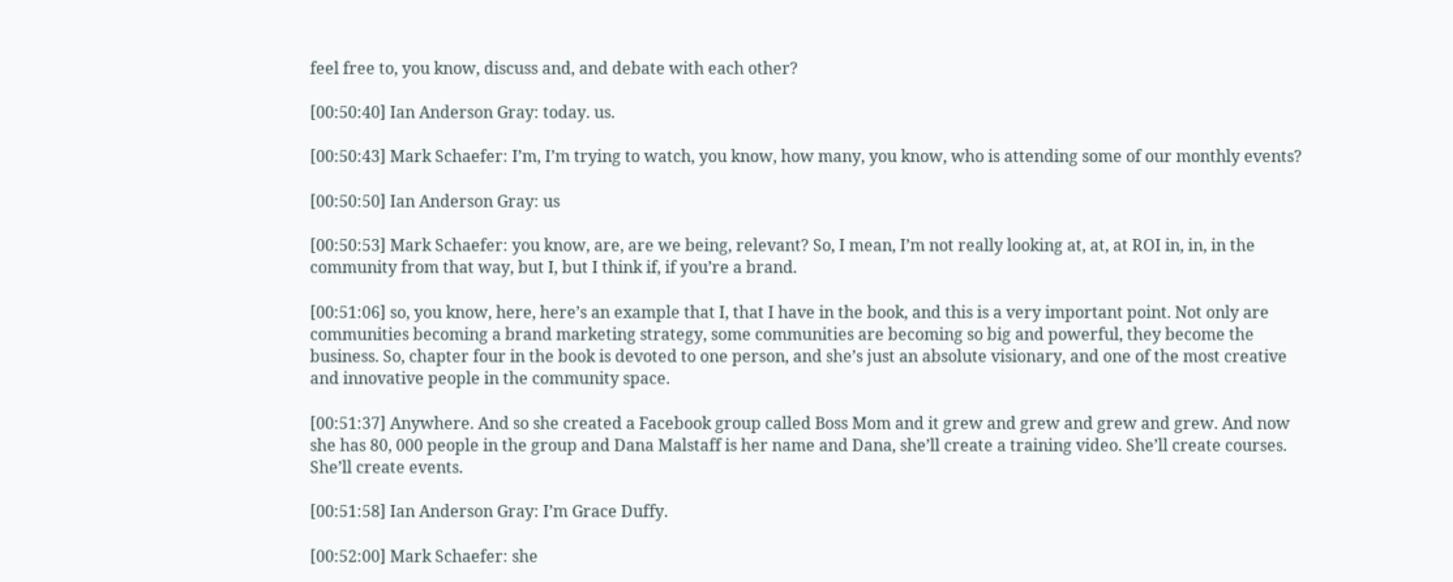feel free to, you know, discuss and, and debate with each other?

[00:50:40] Ian Anderson Gray: today. us.

[00:50:43] Mark Schaefer: I’m, I’m trying to watch, you know, how many, you know, who is attending some of our monthly events?

[00:50:50] Ian Anderson Gray: us

[00:50:53] Mark Schaefer: you know, are, are we being, relevant? So, I mean, I’m not really looking at, at, at ROI in, in, in the community from that way, but I, but I think if, if you’re a brand.

[00:51:06] so, you know, here, here’s an example that I, that I have in the book, and this is a very important point. Not only are communities becoming a brand marketing strategy, some communities are becoming so big and powerful, they become the business. So, chapter four in the book is devoted to one person, and she’s just an absolute visionary, and one of the most creative and innovative people in the community space.

[00:51:37] Anywhere. And so she created a Facebook group called Boss Mom and it grew and grew and grew and grew. And now she has 80, 000 people in the group and Dana Malstaff is her name and Dana, she’ll create a training video. She’ll create courses. She’ll create events.

[00:51:58] Ian Anderson Gray: I’m Grace Duffy.

[00:52:00] Mark Schaefer: she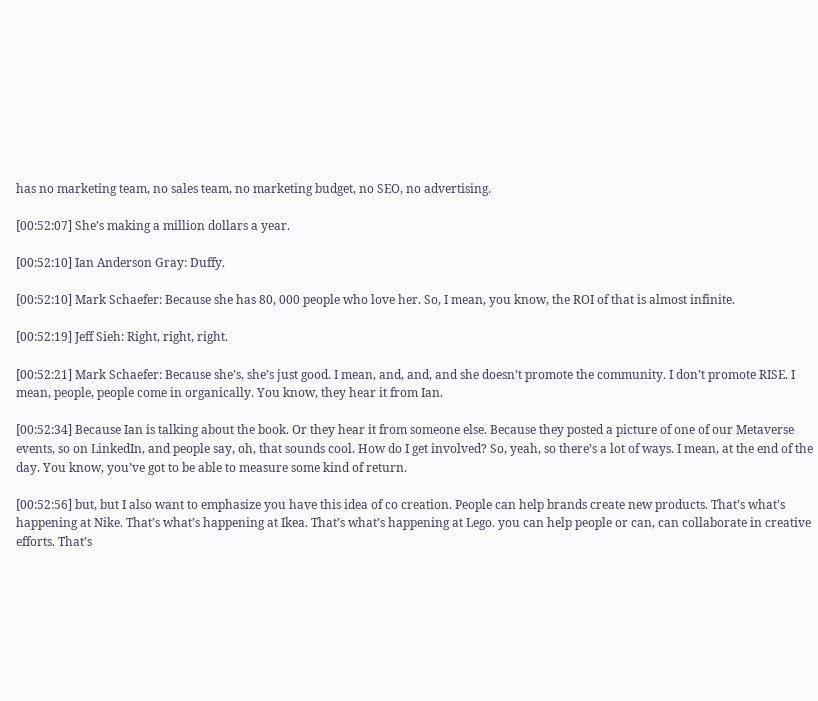has no marketing team, no sales team, no marketing budget, no SEO, no advertising.

[00:52:07] She’s making a million dollars a year.

[00:52:10] Ian Anderson Gray: Duffy.

[00:52:10] Mark Schaefer: Because she has 80, 000 people who love her. So, I mean, you know, the ROI of that is almost infinite.

[00:52:19] Jeff Sieh: Right, right, right.

[00:52:21] Mark Schaefer: Because she’s, she’s just good. I mean, and, and, and she doesn’t promote the community. I don’t promote RISE. I mean, people, people come in organically. You know, they hear it from Ian.

[00:52:34] Because Ian is talking about the book. Or they hear it from someone else. Because they posted a picture of one of our Metaverse events, so on LinkedIn, and people say, oh, that sounds cool. How do I get involved? So, yeah, so there’s a lot of ways. I mean, at the end of the day. You know, you’ve got to be able to measure some kind of return.

[00:52:56] but, but I also want to emphasize you have this idea of co creation. People can help brands create new products. That’s what’s happening at Nike. That’s what’s happening at Ikea. That’s what’s happening at Lego. you can help people or can, can collaborate in creative efforts. That’s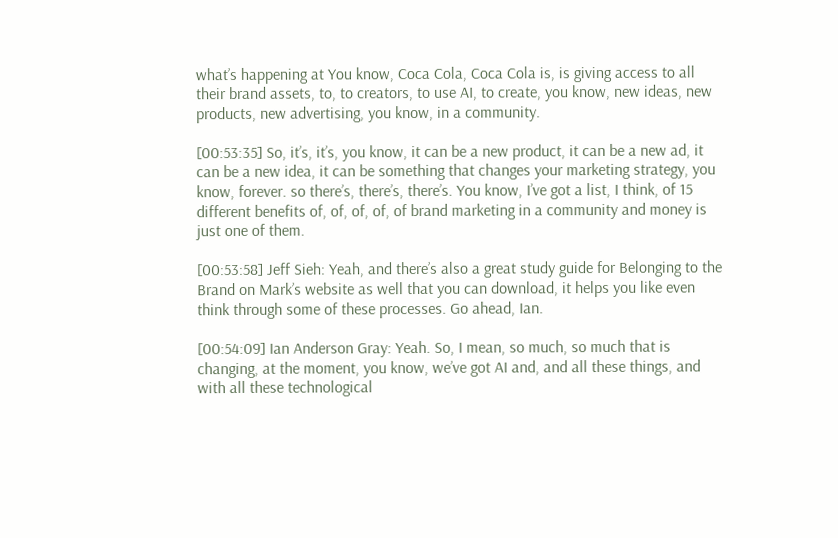what’s happening at You know, Coca Cola, Coca Cola is, is giving access to all their brand assets, to, to creators, to use AI, to create, you know, new ideas, new products, new advertising, you know, in a community.

[00:53:35] So, it’s, it’s, you know, it can be a new product, it can be a new ad, it can be a new idea, it can be something that changes your marketing strategy, you know, forever. so there’s, there’s, there’s. You know, I’ve got a list, I think, of 15 different benefits of, of, of, of, of brand marketing in a community and money is just one of them.

[00:53:58] Jeff Sieh: Yeah, and there’s also a great study guide for Belonging to the Brand on Mark’s website as well that you can download, it helps you like even think through some of these processes. Go ahead, Ian.

[00:54:09] Ian Anderson Gray: Yeah. So, I mean, so much, so much that is changing, at the moment, you know, we’ve got AI and, and all these things, and with all these technological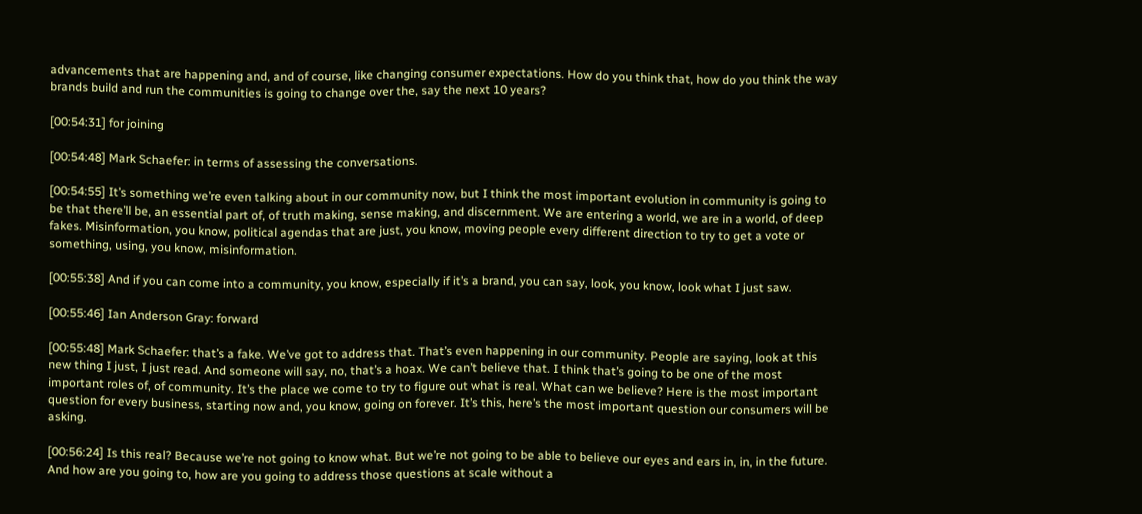advancements that are happening and, and of course, like changing consumer expectations. How do you think that, how do you think the way brands build and run the communities is going to change over the, say the next 10 years?

[00:54:31] for joining

[00:54:48] Mark Schaefer: in terms of assessing the conversations.

[00:54:55] It’s something we’re even talking about in our community now, but I think the most important evolution in community is going to be that there’ll be, an essential part of, of truth making, sense making, and discernment. We are entering a world, we are in a world, of deep fakes. Misinformation, you know, political agendas that are just, you know, moving people every different direction to try to get a vote or something, using, you know, misinformation.

[00:55:38] And if you can come into a community, you know, especially if it’s a brand, you can say, look, you know, look what I just saw.

[00:55:46] Ian Anderson Gray: forward

[00:55:48] Mark Schaefer: that’s a fake. We’ve got to address that. That’s even happening in our community. People are saying, look at this new thing I just, I just read. And someone will say, no, that’s a hoax. We can’t believe that. I think that’s going to be one of the most important roles of, of community. It’s the place we come to try to figure out what is real. What can we believe? Here is the most important question for every business, starting now and, you know, going on forever. It’s this, here’s the most important question our consumers will be asking.

[00:56:24] Is this real? Because we’re not going to know what. But we’re not going to be able to believe our eyes and ears in, in, in the future. And how are you going to, how are you going to address those questions at scale without a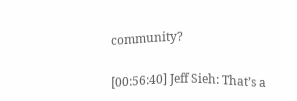community?

[00:56:40] Jeff Sieh: That’s a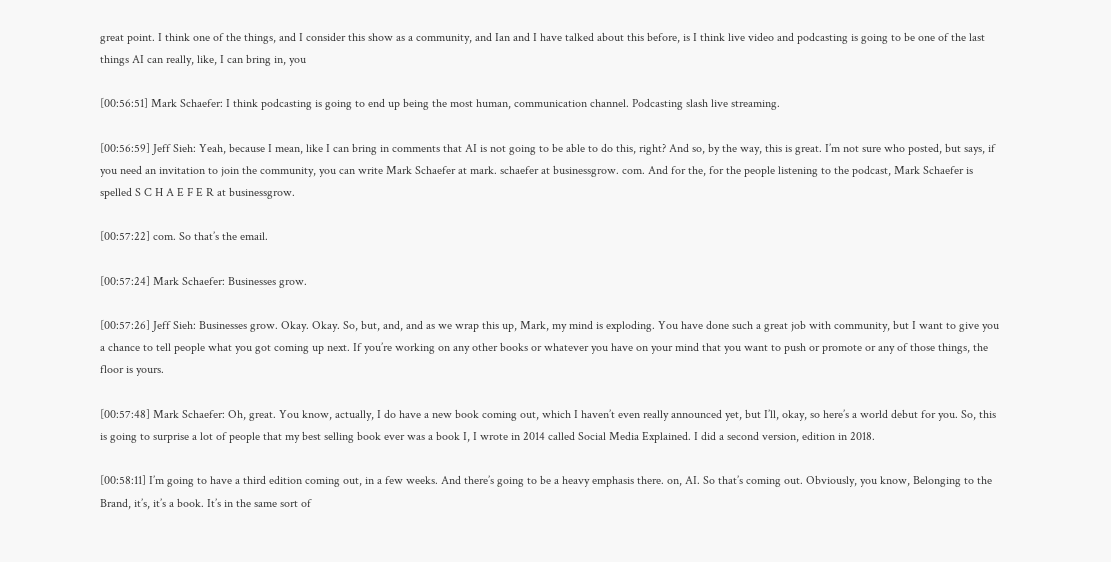great point. I think one of the things, and I consider this show as a community, and Ian and I have talked about this before, is I think live video and podcasting is going to be one of the last things AI can really, like, I can bring in, you

[00:56:51] Mark Schaefer: I think podcasting is going to end up being the most human, communication channel. Podcasting slash live streaming.

[00:56:59] Jeff Sieh: Yeah, because I mean, like I can bring in comments that AI is not going to be able to do this, right? And so, by the way, this is great. I’m not sure who posted, but says, if you need an invitation to join the community, you can write Mark Schaefer at mark. schaefer at businessgrow. com. And for the, for the people listening to the podcast, Mark Schaefer is spelled S C H A E F E R at businessgrow.

[00:57:22] com. So that’s the email.

[00:57:24] Mark Schaefer: Businesses grow.

[00:57:26] Jeff Sieh: Businesses grow. Okay. Okay. So, but, and, and as we wrap this up, Mark, my mind is exploding. You have done such a great job with community, but I want to give you a chance to tell people what you got coming up next. If you’re working on any other books or whatever you have on your mind that you want to push or promote or any of those things, the floor is yours.

[00:57:48] Mark Schaefer: Oh, great. You know, actually, I do have a new book coming out, which I haven’t even really announced yet, but I’ll, okay, so here’s a world debut for you. So, this is going to surprise a lot of people that my best selling book ever was a book I, I wrote in 2014 called Social Media Explained. I did a second version, edition in 2018.

[00:58:11] I’m going to have a third edition coming out, in a few weeks. And there’s going to be a heavy emphasis there. on, AI. So that’s coming out. Obviously, you know, Belonging to the Brand, it’s, it’s a book. It’s in the same sort of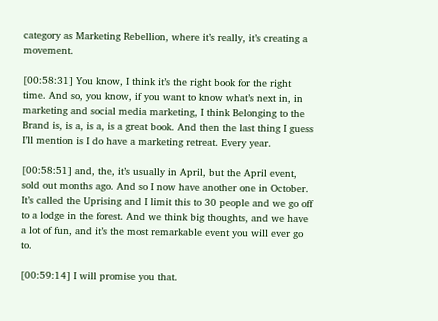category as Marketing Rebellion, where it’s really, it’s creating a movement.

[00:58:31] You know, I think it’s the right book for the right time. And so, you know, if you want to know what’s next in, in marketing and social media marketing, I think Belonging to the Brand is, is a, is a, is a great book. And then the last thing I guess I’ll mention is I do have a marketing retreat. Every year.

[00:58:51] and, the, it’s usually in April, but the April event, sold out months ago. And so I now have another one in October. It’s called the Uprising and I limit this to 30 people and we go off to a lodge in the forest. And we think big thoughts, and we have a lot of fun, and it’s the most remarkable event you will ever go to.

[00:59:14] I will promise you that.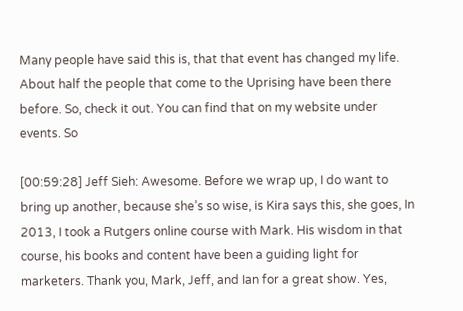Many people have said this is, that that event has changed my life. About half the people that come to the Uprising have been there before. So, check it out. You can find that on my website under events. So

[00:59:28] Jeff Sieh: Awesome. Before we wrap up, I do want to bring up another, because she’s so wise, is Kira says this, she goes, In 2013, I took a Rutgers online course with Mark. His wisdom in that course, his books and content have been a guiding light for marketers. Thank you, Mark, Jeff, and Ian for a great show. Yes,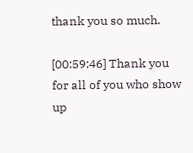thank you so much.

[00:59:46] Thank you for all of you who show up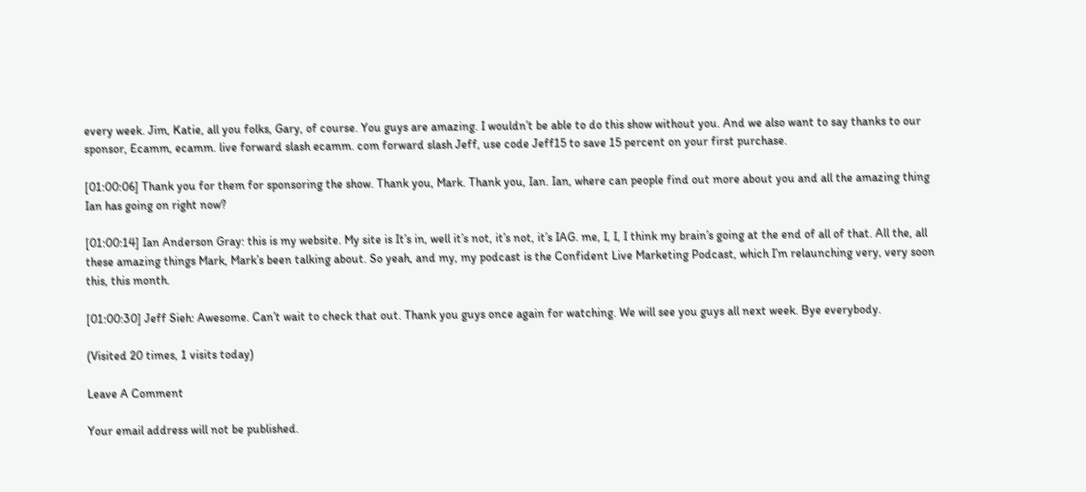every week. Jim, Katie, all you folks, Gary, of course. You guys are amazing. I wouldn’t be able to do this show without you. And we also want to say thanks to our sponsor, Ecamm, ecamm. live forward slash ecamm. com forward slash Jeff, use code Jeff15 to save 15 percent on your first purchase.

[01:00:06] Thank you for them for sponsoring the show. Thank you, Mark. Thank you, Ian. Ian, where can people find out more about you and all the amazing thing Ian has going on right now?

[01:00:14] Ian Anderson Gray: this is my website. My site is It’s in, well it’s not, it’s not, it’s IAG. me, I, I, I think my brain’s going at the end of all of that. All the, all these amazing things Mark, Mark’s been talking about. So yeah, and my, my podcast is the Confident Live Marketing Podcast, which I’m relaunching very, very soon this, this month.

[01:00:30] Jeff Sieh: Awesome. Can’t wait to check that out. Thank you guys once again for watching. We will see you guys all next week. Bye everybody.

(Visited 20 times, 1 visits today)

Leave A Comment

Your email address will not be published.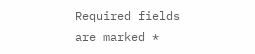Required fields are marked *